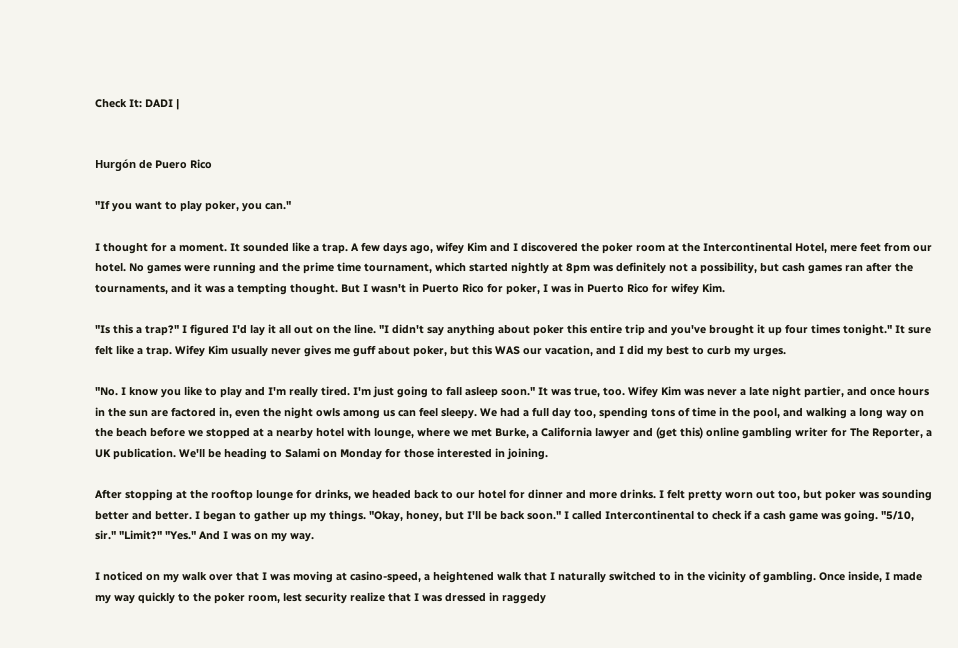Check It: DADI |


Hurgón de Puero Rico

"If you want to play poker, you can."

I thought for a moment. It sounded like a trap. A few days ago, wifey Kim and I discovered the poker room at the Intercontinental Hotel, mere feet from our hotel. No games were running and the prime time tournament, which started nightly at 8pm was definitely not a possibility, but cash games ran after the tournaments, and it was a tempting thought. But I wasn't in Puerto Rico for poker, I was in Puerto Rico for wifey Kim.

"Is this a trap?" I figured I'd lay it all out on the line. "I didn't say anything about poker this entire trip and you've brought it up four times tonight." It sure felt like a trap. Wifey Kim usually never gives me guff about poker, but this WAS our vacation, and I did my best to curb my urges.

"No. I know you like to play and I'm really tired. I'm just going to fall asleep soon." It was true, too. Wifey Kim was never a late night partier, and once hours in the sun are factored in, even the night owls among us can feel sleepy. We had a full day too, spending tons of time in the pool, and walking a long way on the beach before we stopped at a nearby hotel with lounge, where we met Burke, a California lawyer and (get this) online gambling writer for The Reporter, a UK publication. We'll be heading to Salami on Monday for those interested in joining.

After stopping at the rooftop lounge for drinks, we headed back to our hotel for dinner and more drinks. I felt pretty worn out too, but poker was sounding better and better. I began to gather up my things. "Okay, honey, but I'll be back soon." I called Intercontinental to check if a cash game was going. "5/10, sir." "Limit?" "Yes." And I was on my way.

I noticed on my walk over that I was moving at casino-speed, a heightened walk that I naturally switched to in the vicinity of gambling. Once inside, I made my way quickly to the poker room, lest security realize that I was dressed in raggedy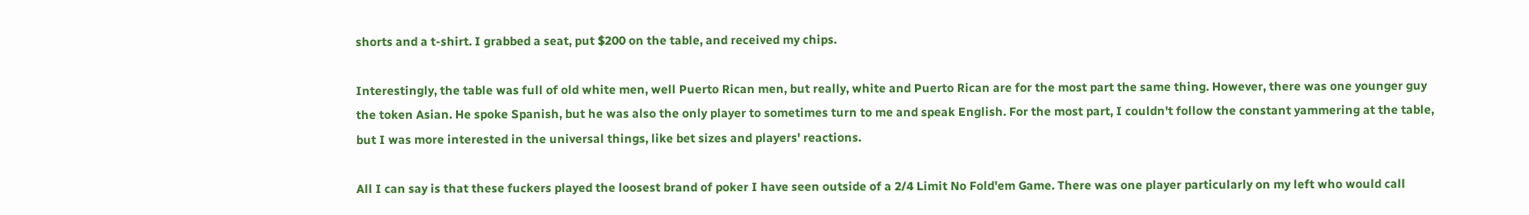shorts and a t-shirt. I grabbed a seat, put $200 on the table, and received my chips.

Interestingly, the table was full of old white men, well Puerto Rican men, but really, white and Puerto Rican are for the most part the same thing. However, there was one younger guy the token Asian. He spoke Spanish, but he was also the only player to sometimes turn to me and speak English. For the most part, I couldn't follow the constant yammering at the table, but I was more interested in the universal things, like bet sizes and players' reactions.

All I can say is that these fuckers played the loosest brand of poker I have seen outside of a 2/4 Limit No Fold'em Game. There was one player particularly on my left who would call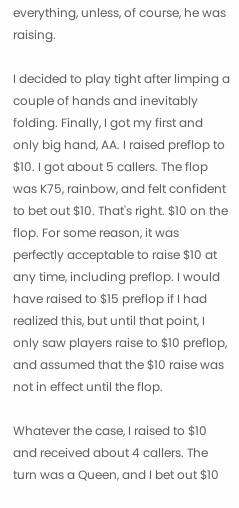everything, unless, of course, he was raising.

I decided to play tight after limping a couple of hands and inevitably folding. Finally, I got my first and only big hand, AA. I raised preflop to $10. I got about 5 callers. The flop was K75, rainbow, and felt confident to bet out $10. That's right. $10 on the flop. For some reason, it was perfectly acceptable to raise $10 at any time, including preflop. I would have raised to $15 preflop if I had realized this, but until that point, I only saw players raise to $10 preflop, and assumed that the $10 raise was not in effect until the flop.

Whatever the case, I raised to $10 and received about 4 callers. The turn was a Queen, and I bet out $10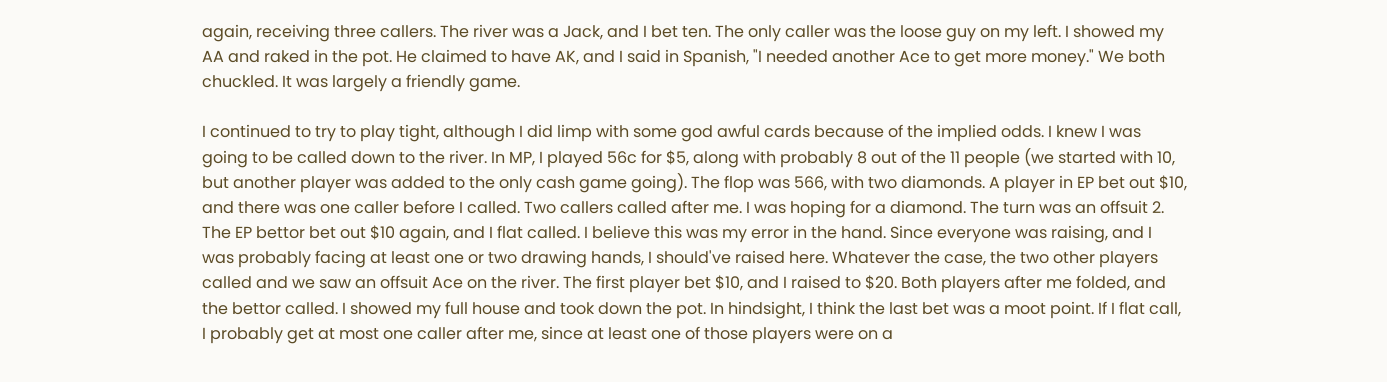again, receiving three callers. The river was a Jack, and I bet ten. The only caller was the loose guy on my left. I showed my AA and raked in the pot. He claimed to have AK, and I said in Spanish, "I needed another Ace to get more money." We both chuckled. It was largely a friendly game.

I continued to try to play tight, although I did limp with some god awful cards because of the implied odds. I knew I was going to be called down to the river. In MP, I played 56c for $5, along with probably 8 out of the 11 people (we started with 10, but another player was added to the only cash game going). The flop was 566, with two diamonds. A player in EP bet out $10, and there was one caller before I called. Two callers called after me. I was hoping for a diamond. The turn was an offsuit 2. The EP bettor bet out $10 again, and I flat called. I believe this was my error in the hand. Since everyone was raising, and I was probably facing at least one or two drawing hands, I should've raised here. Whatever the case, the two other players called and we saw an offsuit Ace on the river. The first player bet $10, and I raised to $20. Both players after me folded, and the bettor called. I showed my full house and took down the pot. In hindsight, I think the last bet was a moot point. If I flat call, I probably get at most one caller after me, since at least one of those players were on a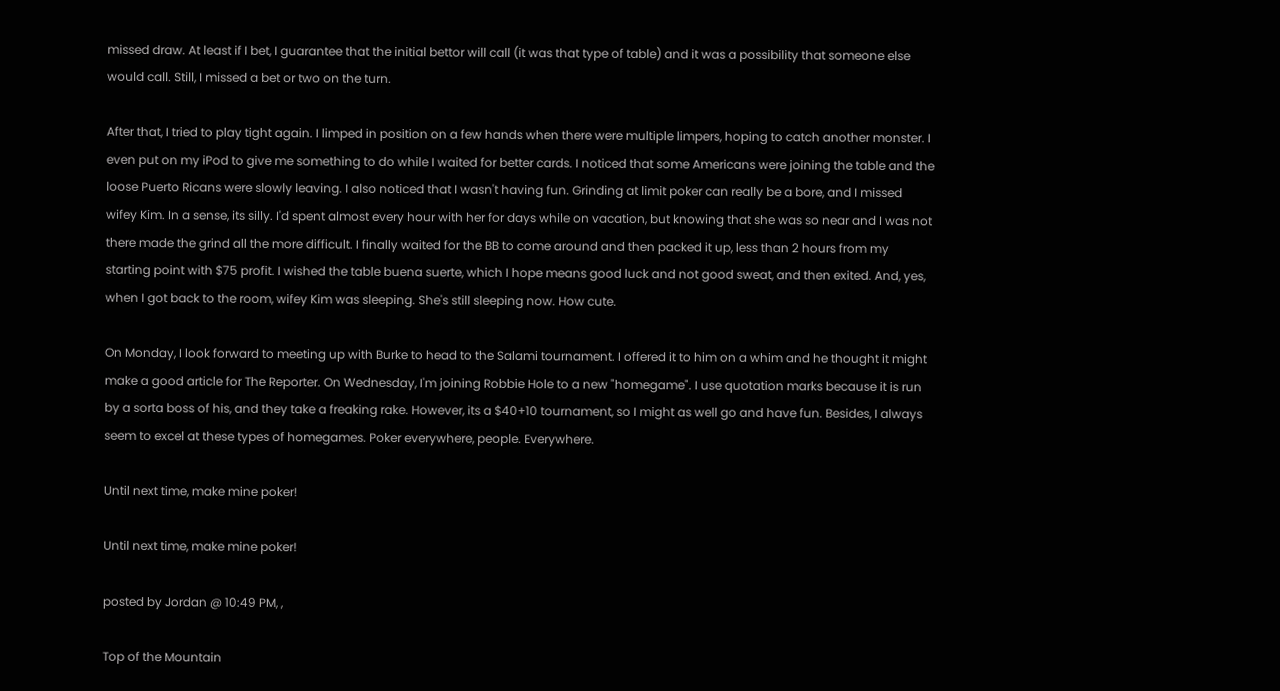missed draw. At least if I bet, I guarantee that the initial bettor will call (it was that type of table) and it was a possibility that someone else would call. Still, I missed a bet or two on the turn.

After that, I tried to play tight again. I limped in position on a few hands when there were multiple limpers, hoping to catch another monster. I even put on my iPod to give me something to do while I waited for better cards. I noticed that some Americans were joining the table and the loose Puerto Ricans were slowly leaving. I also noticed that I wasn't having fun. Grinding at limit poker can really be a bore, and I missed wifey Kim. In a sense, its silly. I'd spent almost every hour with her for days while on vacation, but knowing that she was so near and I was not there made the grind all the more difficult. I finally waited for the BB to come around and then packed it up, less than 2 hours from my starting point with $75 profit. I wished the table buena suerte, which I hope means good luck and not good sweat, and then exited. And, yes, when I got back to the room, wifey Kim was sleeping. She's still sleeping now. How cute.

On Monday, I look forward to meeting up with Burke to head to the Salami tournament. I offered it to him on a whim and he thought it might make a good article for The Reporter. On Wednesday, I'm joining Robbie Hole to a new "homegame". I use quotation marks because it is run by a sorta boss of his, and they take a freaking rake. However, its a $40+10 tournament, so I might as well go and have fun. Besides, I always seem to excel at these types of homegames. Poker everywhere, people. Everywhere.

Until next time, make mine poker!

Until next time, make mine poker!

posted by Jordan @ 10:49 PM, ,

Top of the Mountain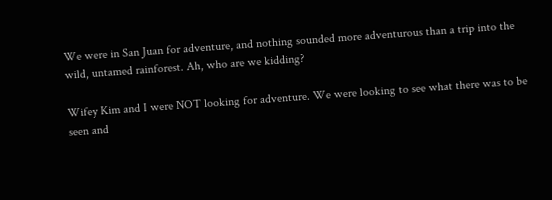We were in San Juan for adventure, and nothing sounded more adventurous than a trip into the wild, untamed rainforest. Ah, who are we kidding?

Wifey Kim and I were NOT looking for adventure. We were looking to see what there was to be seen and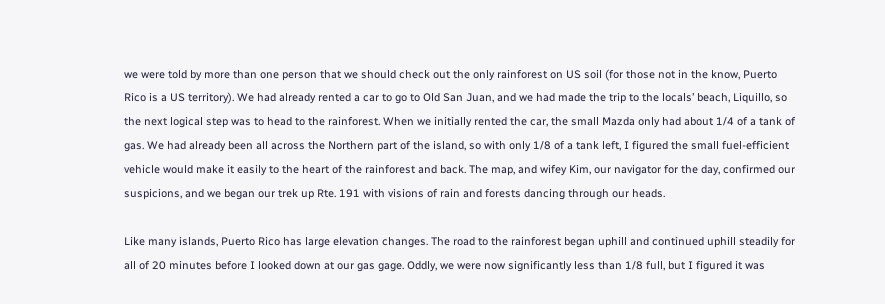we were told by more than one person that we should check out the only rainforest on US soil (for those not in the know, Puerto Rico is a US territory). We had already rented a car to go to Old San Juan, and we had made the trip to the locals’ beach, Liquillo, so the next logical step was to head to the rainforest. When we initially rented the car, the small Mazda only had about 1/4 of a tank of gas. We had already been all across the Northern part of the island, so with only 1/8 of a tank left, I figured the small fuel-efficient vehicle would make it easily to the heart of the rainforest and back. The map, and wifey Kim, our navigator for the day, confirmed our suspicions, and we began our trek up Rte. 191 with visions of rain and forests dancing through our heads.

Like many islands, Puerto Rico has large elevation changes. The road to the rainforest began uphill and continued uphill steadily for all of 20 minutes before I looked down at our gas gage. Oddly, we were now significantly less than 1/8 full, but I figured it was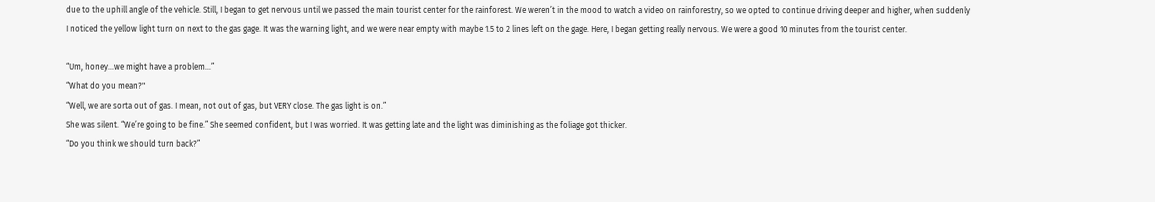due to the uphill angle of the vehicle. Still, I began to get nervous until we passed the main tourist center for the rainforest. We weren’t in the mood to watch a video on rainforestry, so we opted to continue driving deeper and higher, when suddenly I noticed the yellow light turn on next to the gas gage. It was the warning light, and we were near empty with maybe 1.5 to 2 lines left on the gage. Here, I began getting really nervous. We were a good 10 minutes from the tourist center.

“Um, honey…we might have a problem…”
“What do you mean?"
“Well, we are sorta out of gas. I mean, not out of gas, but VERY close. The gas light is on.”
She was silent. “We’re going to be fine.” She seemed confident, but I was worried. It was getting late and the light was diminishing as the foliage got thicker.
“Do you think we should turn back?”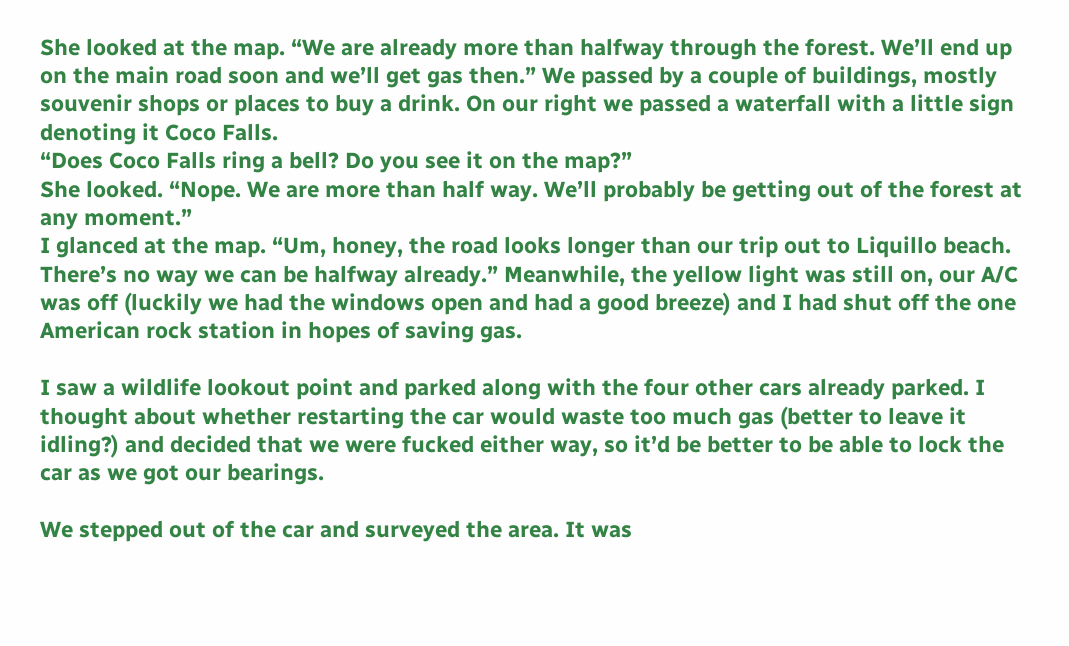She looked at the map. “We are already more than halfway through the forest. We’ll end up on the main road soon and we’ll get gas then.” We passed by a couple of buildings, mostly souvenir shops or places to buy a drink. On our right we passed a waterfall with a little sign denoting it Coco Falls.
“Does Coco Falls ring a bell? Do you see it on the map?”
She looked. “Nope. We are more than half way. We’ll probably be getting out of the forest at any moment.”
I glanced at the map. “Um, honey, the road looks longer than our trip out to Liquillo beach. There’s no way we can be halfway already.” Meanwhile, the yellow light was still on, our A/C was off (luckily we had the windows open and had a good breeze) and I had shut off the one American rock station in hopes of saving gas.

I saw a wildlife lookout point and parked along with the four other cars already parked. I thought about whether restarting the car would waste too much gas (better to leave it idling?) and decided that we were fucked either way, so it’d be better to be able to lock the car as we got our bearings.

We stepped out of the car and surveyed the area. It was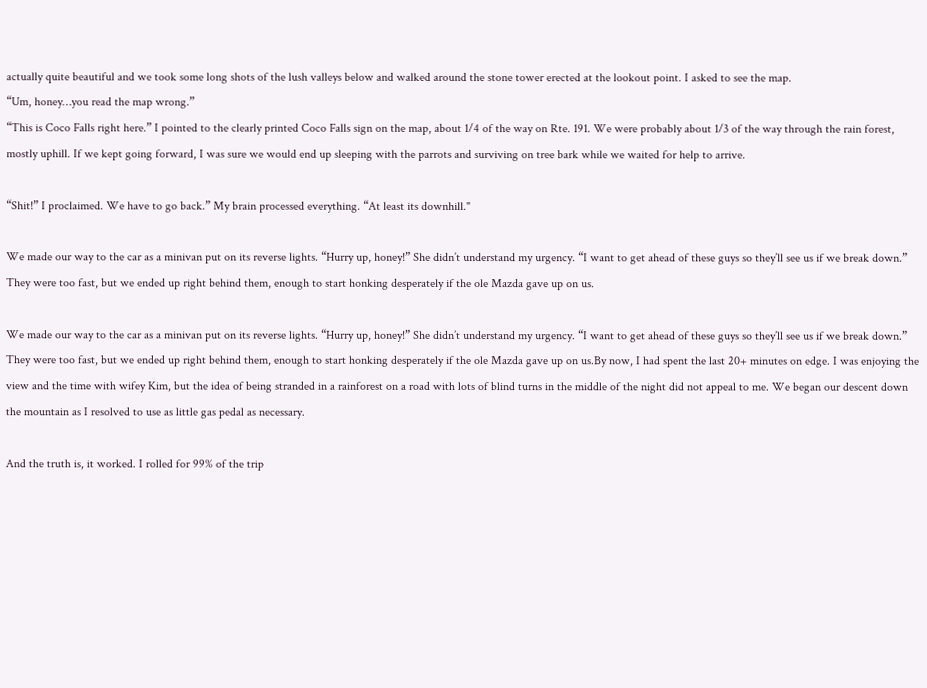actually quite beautiful and we took some long shots of the lush valleys below and walked around the stone tower erected at the lookout point. I asked to see the map.
“Um, honey…you read the map wrong.”
“This is Coco Falls right here.” I pointed to the clearly printed Coco Falls sign on the map, about 1/4 of the way on Rte. 191. We were probably about 1/3 of the way through the rain forest, mostly uphill. If we kept going forward, I was sure we would end up sleeping with the parrots and surviving on tree bark while we waited for help to arrive.

“Shit!” I proclaimed. We have to go back.” My brain processed everything. “At least its downhill."

We made our way to the car as a minivan put on its reverse lights. “Hurry up, honey!” She didn’t understand my urgency. “I want to get ahead of these guys so they’ll see us if we break down.” They were too fast, but we ended up right behind them, enough to start honking desperately if the ole Mazda gave up on us.

We made our way to the car as a minivan put on its reverse lights. “Hurry up, honey!” She didn’t understand my urgency. “I want to get ahead of these guys so they’ll see us if we break down.” They were too fast, but we ended up right behind them, enough to start honking desperately if the ole Mazda gave up on us.By now, I had spent the last 20+ minutes on edge. I was enjoying the view and the time with wifey Kim, but the idea of being stranded in a rainforest on a road with lots of blind turns in the middle of the night did not appeal to me. We began our descent down the mountain as I resolved to use as little gas pedal as necessary.

And the truth is, it worked. I rolled for 99% of the trip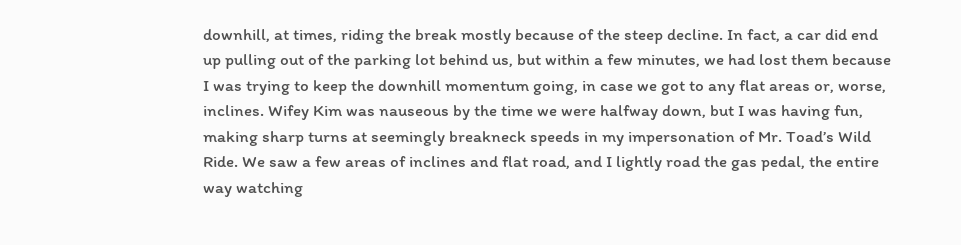downhill, at times, riding the break mostly because of the steep decline. In fact, a car did end up pulling out of the parking lot behind us, but within a few minutes, we had lost them because I was trying to keep the downhill momentum going, in case we got to any flat areas or, worse, inclines. Wifey Kim was nauseous by the time we were halfway down, but I was having fun, making sharp turns at seemingly breakneck speeds in my impersonation of Mr. Toad’s Wild Ride. We saw a few areas of inclines and flat road, and I lightly road the gas pedal, the entire way watching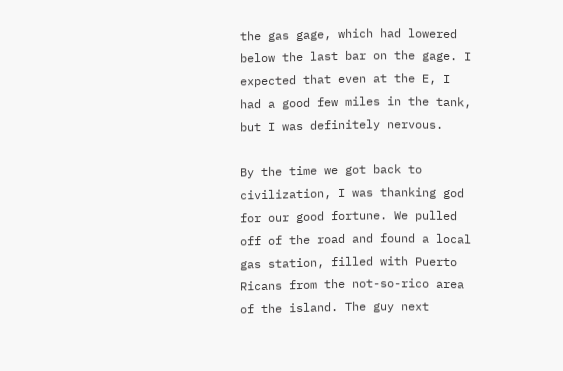the gas gage, which had lowered below the last bar on the gage. I expected that even at the E, I had a good few miles in the tank, but I was definitely nervous.

By the time we got back to civilization, I was thanking god for our good fortune. We pulled off of the road and found a local gas station, filled with Puerto Ricans from the not-so-rico area of the island. The guy next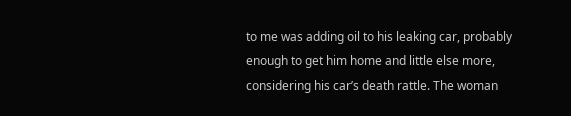to me was adding oil to his leaking car, probably enough to get him home and little else more, considering his car’s death rattle. The woman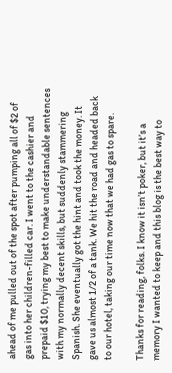ahead of me pulled out of the spot after pumping all of $2 of gas into her children-filled car. I went to the cashier and prepaid $10, trying my best to make understandable sentences with my normally decent skills, but suddenly stammering Spanish. She eventually got the hint and took the money. It gave us almost 1/2 of a tank. We hit the road and headed back to our hotel, taking our time now that we had gas to spare.

Thanks for reading, folks. I know it isn’t poker, but it’s a memory I wanted to keep and this blog is the best way to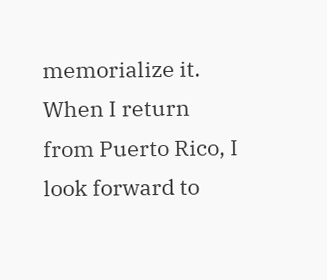memorialize it. When I return from Puerto Rico, I look forward to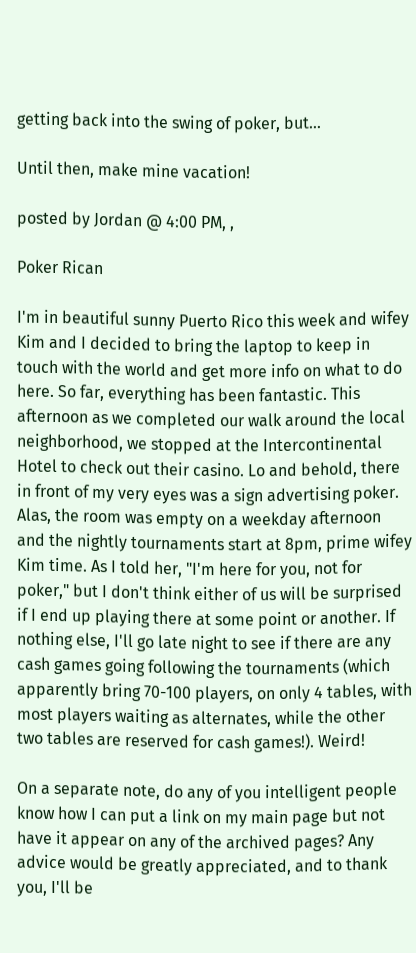getting back into the swing of poker, but…

Until then, make mine vacation!

posted by Jordan @ 4:00 PM, ,

Poker Rican

I'm in beautiful sunny Puerto Rico this week and wifey Kim and I decided to bring the laptop to keep in touch with the world and get more info on what to do here. So far, everything has been fantastic. This afternoon as we completed our walk around the local neighborhood, we stopped at the Intercontinental Hotel to check out their casino. Lo and behold, there in front of my very eyes was a sign advertising poker. Alas, the room was empty on a weekday afternoon and the nightly tournaments start at 8pm, prime wifey Kim time. As I told her, "I'm here for you, not for poker," but I don't think either of us will be surprised if I end up playing there at some point or another. If nothing else, I'll go late night to see if there are any cash games going following the tournaments (which apparently bring 70-100 players, on only 4 tables, with most players waiting as alternates, while the other two tables are reserved for cash games!). Weird!

On a separate note, do any of you intelligent people know how I can put a link on my main page but not have it appear on any of the archived pages? Any advice would be greatly appreciated, and to thank you, I'll be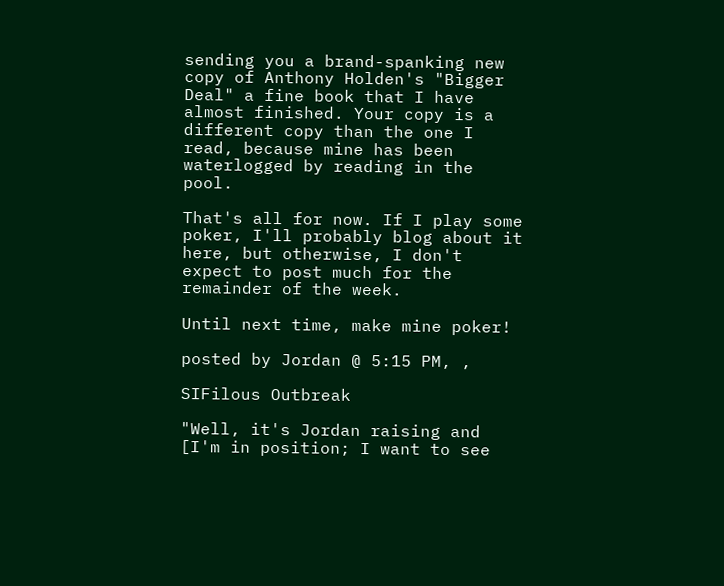sending you a brand-spanking new copy of Anthony Holden's "Bigger Deal" a fine book that I have almost finished. Your copy is a different copy than the one I read, because mine has been waterlogged by reading in the pool.

That's all for now. If I play some poker, I'll probably blog about it here, but otherwise, I don't expect to post much for the remainder of the week.

Until next time, make mine poker!

posted by Jordan @ 5:15 PM, ,

SIFilous Outbreak

"Well, it's Jordan raising and [I'm in position; I want to see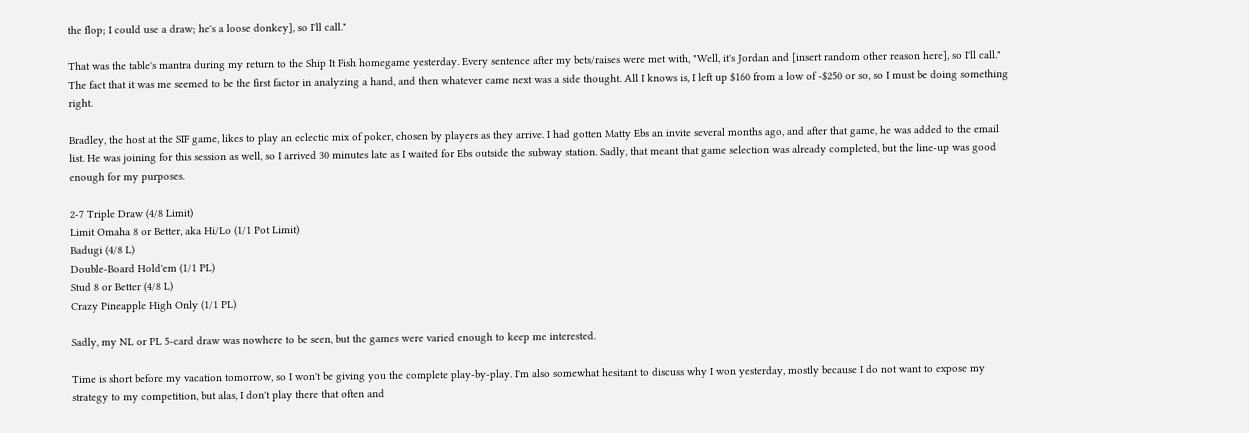the flop; I could use a draw; he's a loose donkey], so I'll call."

That was the table's mantra during my return to the Ship It Fish homegame yesterday. Every sentence after my bets/raises were met with, "Well, it's Jordan and [insert random other reason here], so I'll call." The fact that it was me seemed to be the first factor in analyzing a hand, and then whatever came next was a side thought. All I knows is, I left up $160 from a low of -$250 or so, so I must be doing something right.

Bradley, the host at the SIF game, likes to play an eclectic mix of poker, chosen by players as they arrive. I had gotten Matty Ebs an invite several months ago, and after that game, he was added to the email list. He was joining for this session as well, so I arrived 30 minutes late as I waited for Ebs outside the subway station. Sadly, that meant that game selection was already completed, but the line-up was good enough for my purposes.

2-7 Triple Draw (4/8 Limit)
Limit Omaha 8 or Better, aka Hi/Lo (1/1 Pot Limit)
Badugi (4/8 L)
Double-Board Hold'em (1/1 PL)
Stud 8 or Better (4/8 L)
Crazy Pineapple High Only (1/1 PL)

Sadly, my NL or PL 5-card draw was nowhere to be seen, but the games were varied enough to keep me interested.

Time is short before my vacation tomorrow, so I won't be giving you the complete play-by-play. I'm also somewhat hesitant to discuss why I won yesterday, mostly because I do not want to expose my strategy to my competition, but alas, I don't play there that often and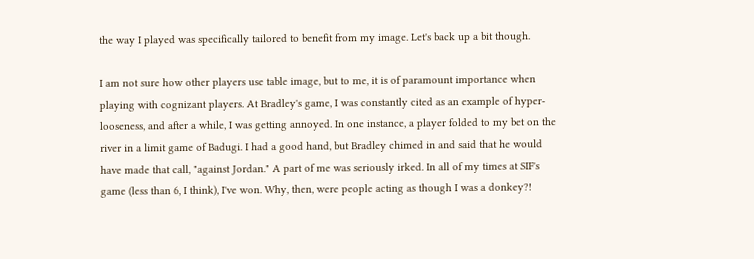the way I played was specifically tailored to benefit from my image. Let's back up a bit though.

I am not sure how other players use table image, but to me, it is of paramount importance when playing with cognizant players. At Bradley's game, I was constantly cited as an example of hyper-looseness, and after a while, I was getting annoyed. In one instance, a player folded to my bet on the river in a limit game of Badugi. I had a good hand, but Bradley chimed in and said that he would have made that call, "against Jordan." A part of me was seriously irked. In all of my times at SIF's game (less than 6, I think), I've won. Why, then, were people acting as though I was a donkey?!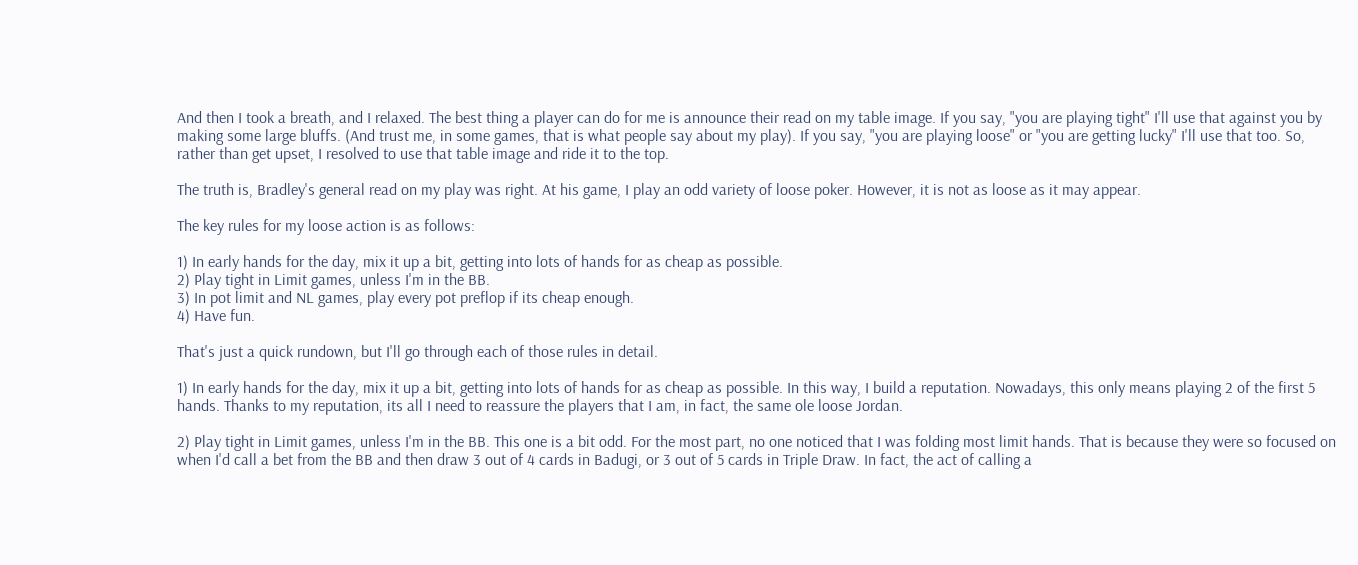And then I took a breath, and I relaxed. The best thing a player can do for me is announce their read on my table image. If you say, "you are playing tight" I'll use that against you by making some large bluffs. (And trust me, in some games, that is what people say about my play). If you say, "you are playing loose" or "you are getting lucky" I'll use that too. So, rather than get upset, I resolved to use that table image and ride it to the top.

The truth is, Bradley's general read on my play was right. At his game, I play an odd variety of loose poker. However, it is not as loose as it may appear.

The key rules for my loose action is as follows:

1) In early hands for the day, mix it up a bit, getting into lots of hands for as cheap as possible.
2) Play tight in Limit games, unless I'm in the BB.
3) In pot limit and NL games, play every pot preflop if its cheap enough.
4) Have fun.

That's just a quick rundown, but I'll go through each of those rules in detail.

1) In early hands for the day, mix it up a bit, getting into lots of hands for as cheap as possible. In this way, I build a reputation. Nowadays, this only means playing 2 of the first 5 hands. Thanks to my reputation, its all I need to reassure the players that I am, in fact, the same ole loose Jordan.

2) Play tight in Limit games, unless I'm in the BB. This one is a bit odd. For the most part, no one noticed that I was folding most limit hands. That is because they were so focused on when I'd call a bet from the BB and then draw 3 out of 4 cards in Badugi, or 3 out of 5 cards in Triple Draw. In fact, the act of calling a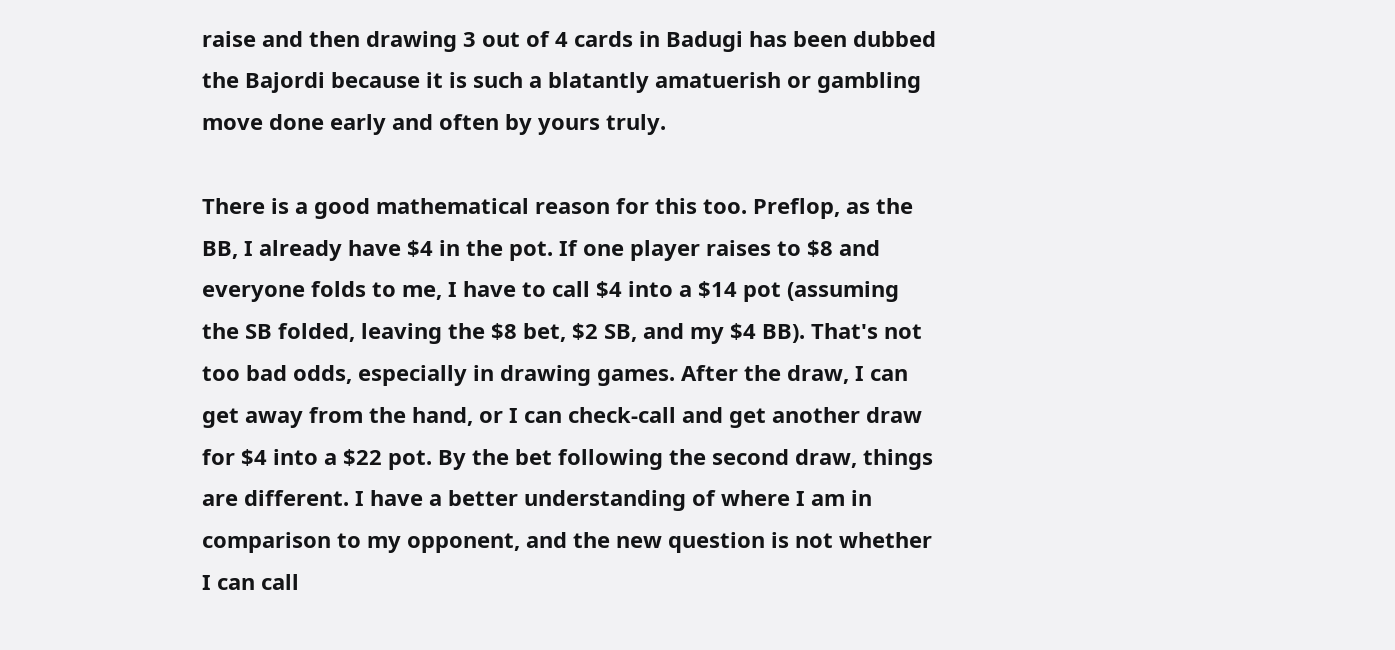raise and then drawing 3 out of 4 cards in Badugi has been dubbed the Bajordi because it is such a blatantly amatuerish or gambling move done early and often by yours truly.

There is a good mathematical reason for this too. Preflop, as the BB, I already have $4 in the pot. If one player raises to $8 and everyone folds to me, I have to call $4 into a $14 pot (assuming the SB folded, leaving the $8 bet, $2 SB, and my $4 BB). That's not too bad odds, especially in drawing games. After the draw, I can get away from the hand, or I can check-call and get another draw for $4 into a $22 pot. By the bet following the second draw, things are different. I have a better understanding of where I am in comparison to my opponent, and the new question is not whether I can call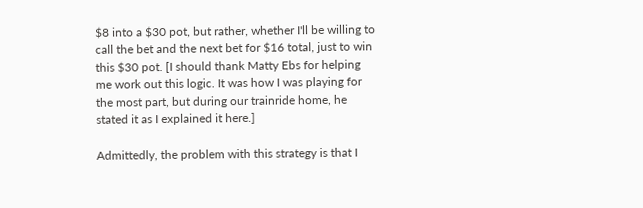$8 into a $30 pot, but rather, whether I'll be willing to call the bet and the next bet for $16 total, just to win this $30 pot. [I should thank Matty Ebs for helping me work out this logic. It was how I was playing for the most part, but during our trainride home, he stated it as I explained it here.]

Admittedly, the problem with this strategy is that I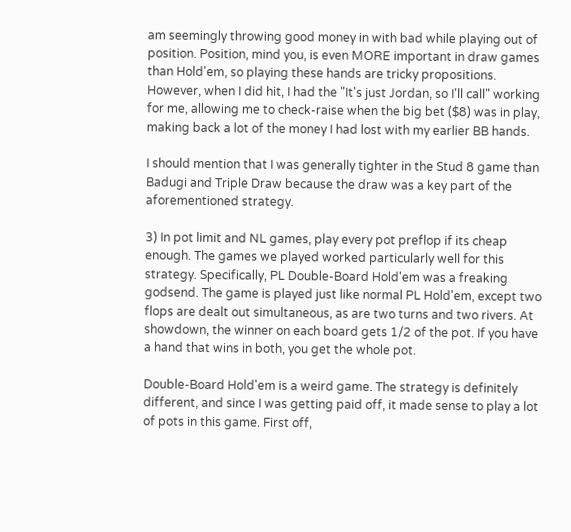am seemingly throwing good money in with bad while playing out of position. Position, mind you, is even MORE important in draw games than Hold'em, so playing these hands are tricky propositions. However, when I did hit, I had the "It's just Jordan, so I'll call" working for me, allowing me to check-raise when the big bet ($8) was in play, making back a lot of the money I had lost with my earlier BB hands.

I should mention that I was generally tighter in the Stud 8 game than Badugi and Triple Draw because the draw was a key part of the aforementioned strategy.

3) In pot limit and NL games, play every pot preflop if its cheap enough. The games we played worked particularly well for this strategy. Specifically, PL Double-Board Hold'em was a freaking godsend. The game is played just like normal PL Hold'em, except two flops are dealt out simultaneous, as are two turns and two rivers. At showdown, the winner on each board gets 1/2 of the pot. If you have a hand that wins in both, you get the whole pot.

Double-Board Hold'em is a weird game. The strategy is definitely different, and since I was getting paid off, it made sense to play a lot of pots in this game. First off,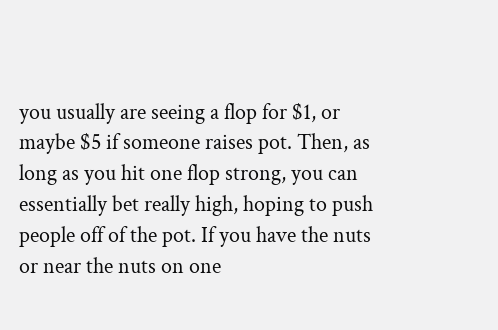you usually are seeing a flop for $1, or maybe $5 if someone raises pot. Then, as long as you hit one flop strong, you can essentially bet really high, hoping to push people off of the pot. If you have the nuts or near the nuts on one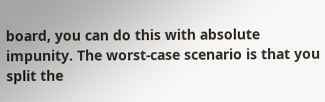board, you can do this with absolute impunity. The worst-case scenario is that you split the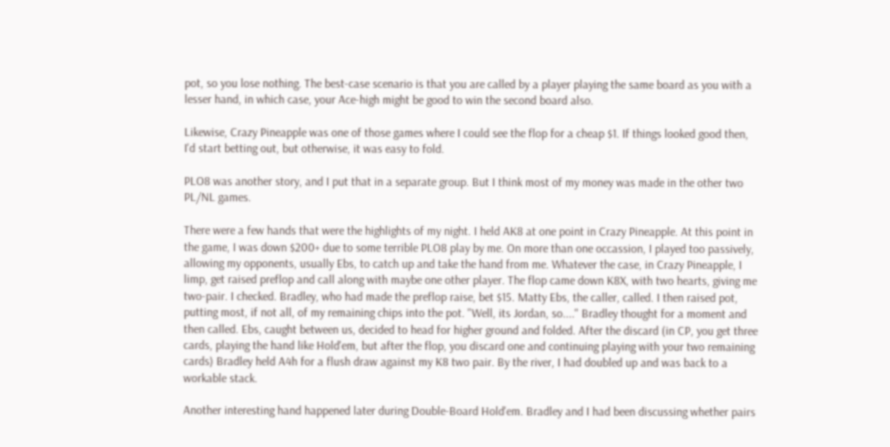pot, so you lose nothing. The best-case scenario is that you are called by a player playing the same board as you with a lesser hand, in which case, your Ace-high might be good to win the second board also.

Likewise, Crazy Pineapple was one of those games where I could see the flop for a cheap $1. If things looked good then, I'd start betting out, but otherwise, it was easy to fold.

PLO8 was another story, and I put that in a separate group. But I think most of my money was made in the other two PL/NL games.

There were a few hands that were the highlights of my night. I held AK8 at one point in Crazy Pineapple. At this point in the game, I was down $200+ due to some terrible PLO8 play by me. On more than one occassion, I played too passively, allowing my opponents, usually Ebs, to catch up and take the hand from me. Whatever the case, in Crazy Pineapple, I limp, get raised preflop and call along with maybe one other player. The flop came down K8X, with two hearts, giving me two-pair. I checked. Bradley, who had made the preflop raise, bet $15. Matty Ebs, the caller, called. I then raised pot, putting most, if not all, of my remaining chips into the pot. "Well, its Jordan, so...." Bradley thought for a moment and then called. Ebs, caught between us, decided to head for higher ground and folded. After the discard (in CP, you get three cards, playing the hand like Hold'em, but after the flop, you discard one and continuing playing with your two remaining cards) Bradley held A4h for a flush draw against my K8 two pair. By the river, I had doubled up and was back to a workable stack.

Another interesting hand happened later during Double-Board Hold'em. Bradley and I had been discussing whether pairs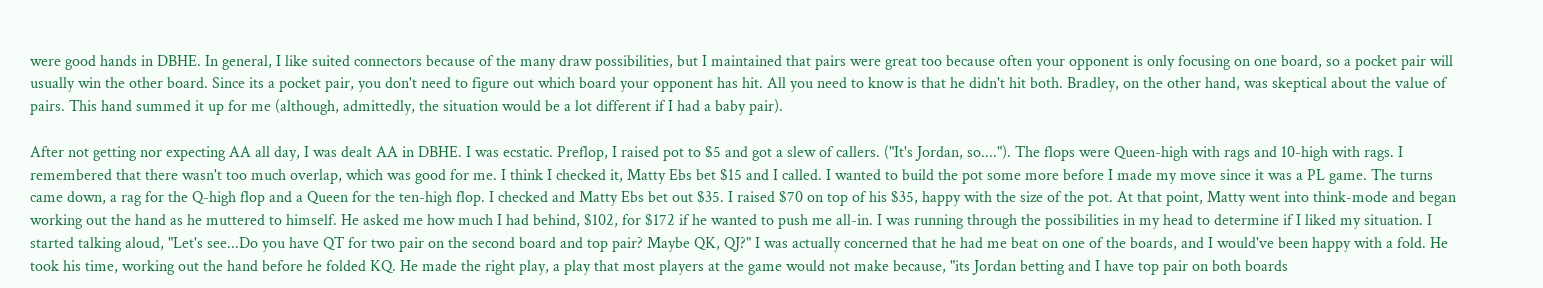were good hands in DBHE. In general, I like suited connectors because of the many draw possibilities, but I maintained that pairs were great too because often your opponent is only focusing on one board, so a pocket pair will usually win the other board. Since its a pocket pair, you don't need to figure out which board your opponent has hit. All you need to know is that he didn't hit both. Bradley, on the other hand, was skeptical about the value of pairs. This hand summed it up for me (although, admittedly, the situation would be a lot different if I had a baby pair).

After not getting nor expecting AA all day, I was dealt AA in DBHE. I was ecstatic. Preflop, I raised pot to $5 and got a slew of callers. ("It's Jordan, so...."). The flops were Queen-high with rags and 10-high with rags. I remembered that there wasn't too much overlap, which was good for me. I think I checked it, Matty Ebs bet $15 and I called. I wanted to build the pot some more before I made my move since it was a PL game. The turns came down, a rag for the Q-high flop and a Queen for the ten-high flop. I checked and Matty Ebs bet out $35. I raised $70 on top of his $35, happy with the size of the pot. At that point, Matty went into think-mode and began working out the hand as he muttered to himself. He asked me how much I had behind, $102, for $172 if he wanted to push me all-in. I was running through the possibilities in my head to determine if I liked my situation. I started talking aloud, "Let's see...Do you have QT for two pair on the second board and top pair? Maybe QK, QJ?" I was actually concerned that he had me beat on one of the boards, and I would've been happy with a fold. He took his time, working out the hand before he folded KQ. He made the right play, a play that most players at the game would not make because, "its Jordan betting and I have top pair on both boards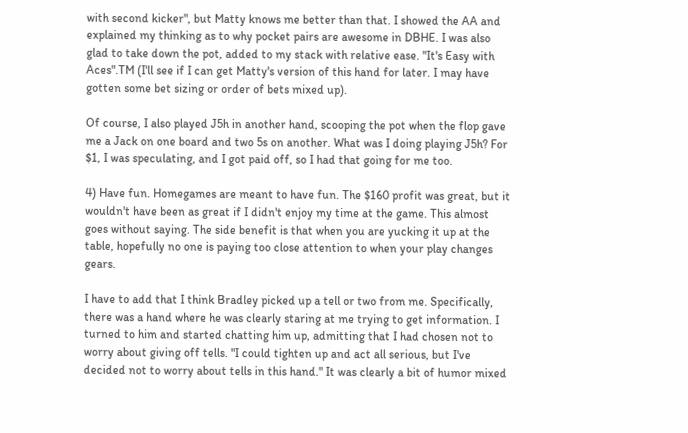with second kicker", but Matty knows me better than that. I showed the AA and explained my thinking as to why pocket pairs are awesome in DBHE. I was also glad to take down the pot, added to my stack with relative ease. "It's Easy with Aces".TM (I'll see if I can get Matty's version of this hand for later. I may have gotten some bet sizing or order of bets mixed up).

Of course, I also played J5h in another hand, scooping the pot when the flop gave me a Jack on one board and two 5s on another. What was I doing playing J5h? For $1, I was speculating, and I got paid off, so I had that going for me too.

4) Have fun. Homegames are meant to have fun. The $160 profit was great, but it wouldn't have been as great if I didn't enjoy my time at the game. This almost goes without saying. The side benefit is that when you are yucking it up at the table, hopefully no one is paying too close attention to when your play changes gears.

I have to add that I think Bradley picked up a tell or two from me. Specifically, there was a hand where he was clearly staring at me trying to get information. I turned to him and started chatting him up, admitting that I had chosen not to worry about giving off tells. "I could tighten up and act all serious, but I've decided not to worry about tells in this hand." It was clearly a bit of humor mixed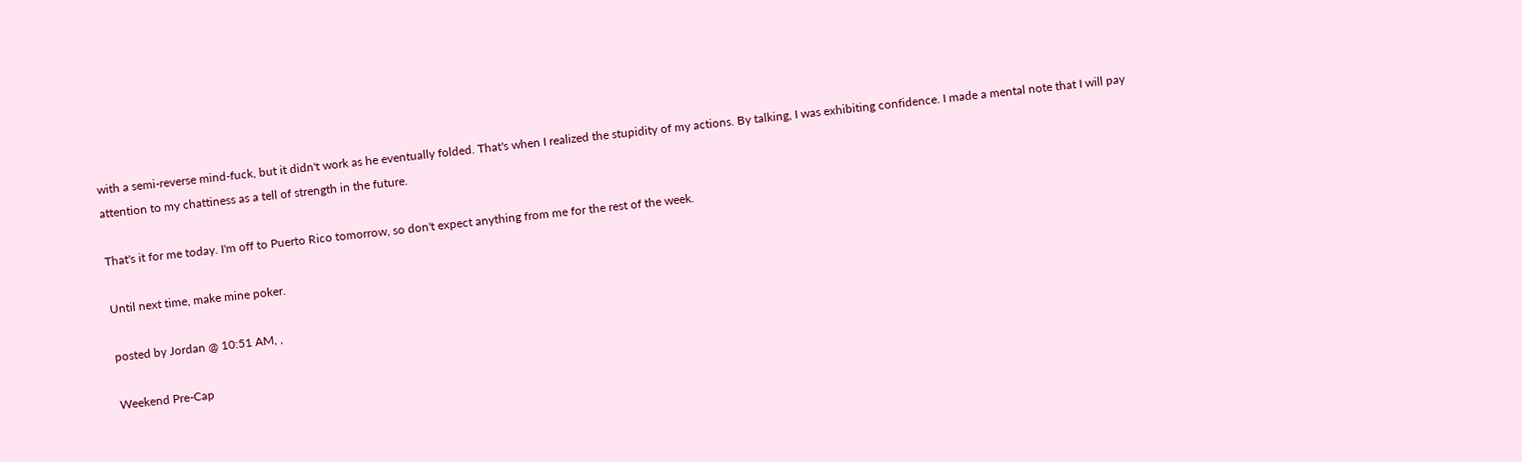with a semi-reverse mind-fuck, but it didn't work as he eventually folded. That's when I realized the stupidity of my actions. By talking, I was exhibiting confidence. I made a mental note that I will pay attention to my chattiness as a tell of strength in the future.

That's it for me today. I'm off to Puerto Rico tomorrow, so don't expect anything from me for the rest of the week.

Until next time, make mine poker.

posted by Jordan @ 10:51 AM, ,

Weekend Pre-Cap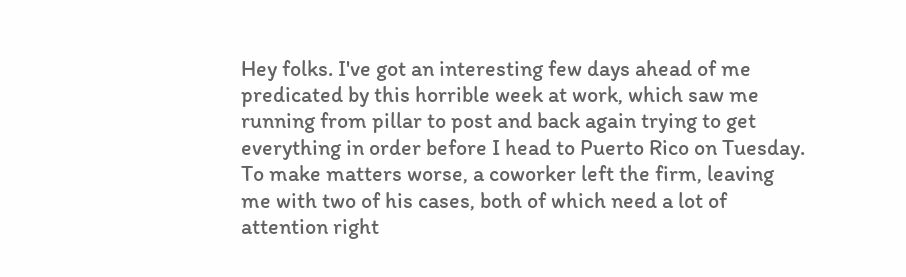Hey folks. I've got an interesting few days ahead of me predicated by this horrible week at work, which saw me running from pillar to post and back again trying to get everything in order before I head to Puerto Rico on Tuesday. To make matters worse, a coworker left the firm, leaving me with two of his cases, both of which need a lot of attention right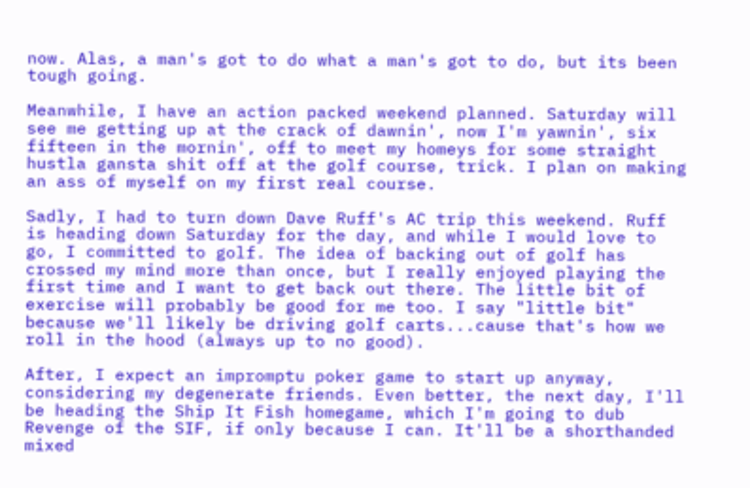now. Alas, a man's got to do what a man's got to do, but its been tough going.

Meanwhile, I have an action packed weekend planned. Saturday will see me getting up at the crack of dawnin', now I'm yawnin', six fifteen in the mornin', off to meet my homeys for some straight hustla gansta shit off at the golf course, trick. I plan on making an ass of myself on my first real course.

Sadly, I had to turn down Dave Ruff's AC trip this weekend. Ruff is heading down Saturday for the day, and while I would love to go, I committed to golf. The idea of backing out of golf has crossed my mind more than once, but I really enjoyed playing the first time and I want to get back out there. The little bit of exercise will probably be good for me too. I say "little bit" because we'll likely be driving golf carts...cause that's how we roll in the hood (always up to no good).

After, I expect an impromptu poker game to start up anyway, considering my degenerate friends. Even better, the next day, I'll be heading the Ship It Fish homegame, which I'm going to dub Revenge of the SIF, if only because I can. It'll be a shorthanded mixed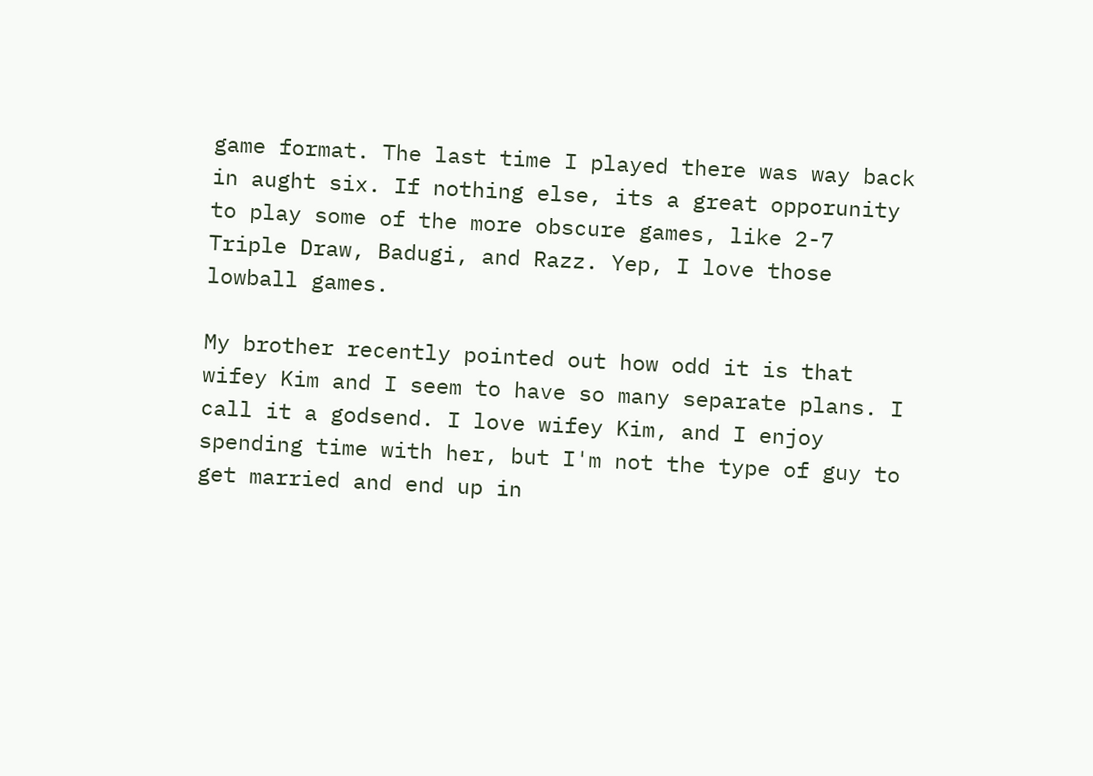game format. The last time I played there was way back in aught six. If nothing else, its a great opporunity to play some of the more obscure games, like 2-7 Triple Draw, Badugi, and Razz. Yep, I love those lowball games.

My brother recently pointed out how odd it is that wifey Kim and I seem to have so many separate plans. I call it a godsend. I love wifey Kim, and I enjoy spending time with her, but I'm not the type of guy to get married and end up in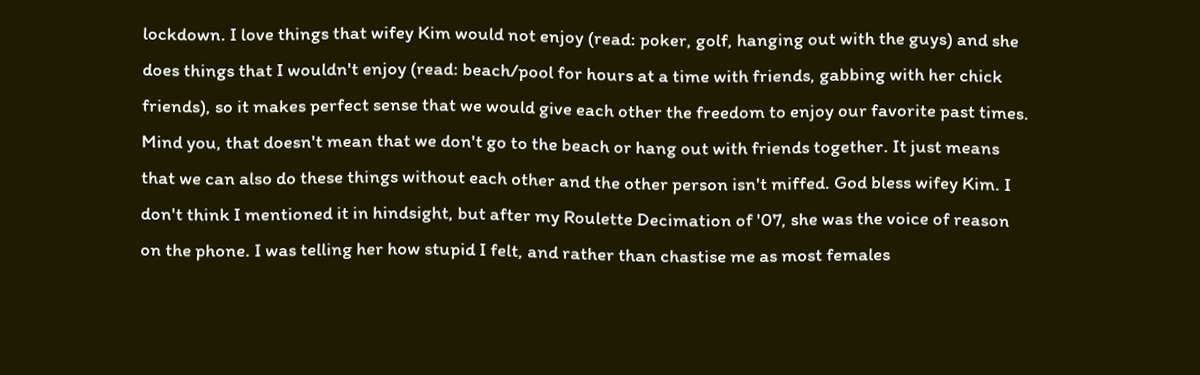lockdown. I love things that wifey Kim would not enjoy (read: poker, golf, hanging out with the guys) and she does things that I wouldn't enjoy (read: beach/pool for hours at a time with friends, gabbing with her chick friends), so it makes perfect sense that we would give each other the freedom to enjoy our favorite past times. Mind you, that doesn't mean that we don't go to the beach or hang out with friends together. It just means that we can also do these things without each other and the other person isn't miffed. God bless wifey Kim. I don't think I mentioned it in hindsight, but after my Roulette Decimation of '07, she was the voice of reason on the phone. I was telling her how stupid I felt, and rather than chastise me as most females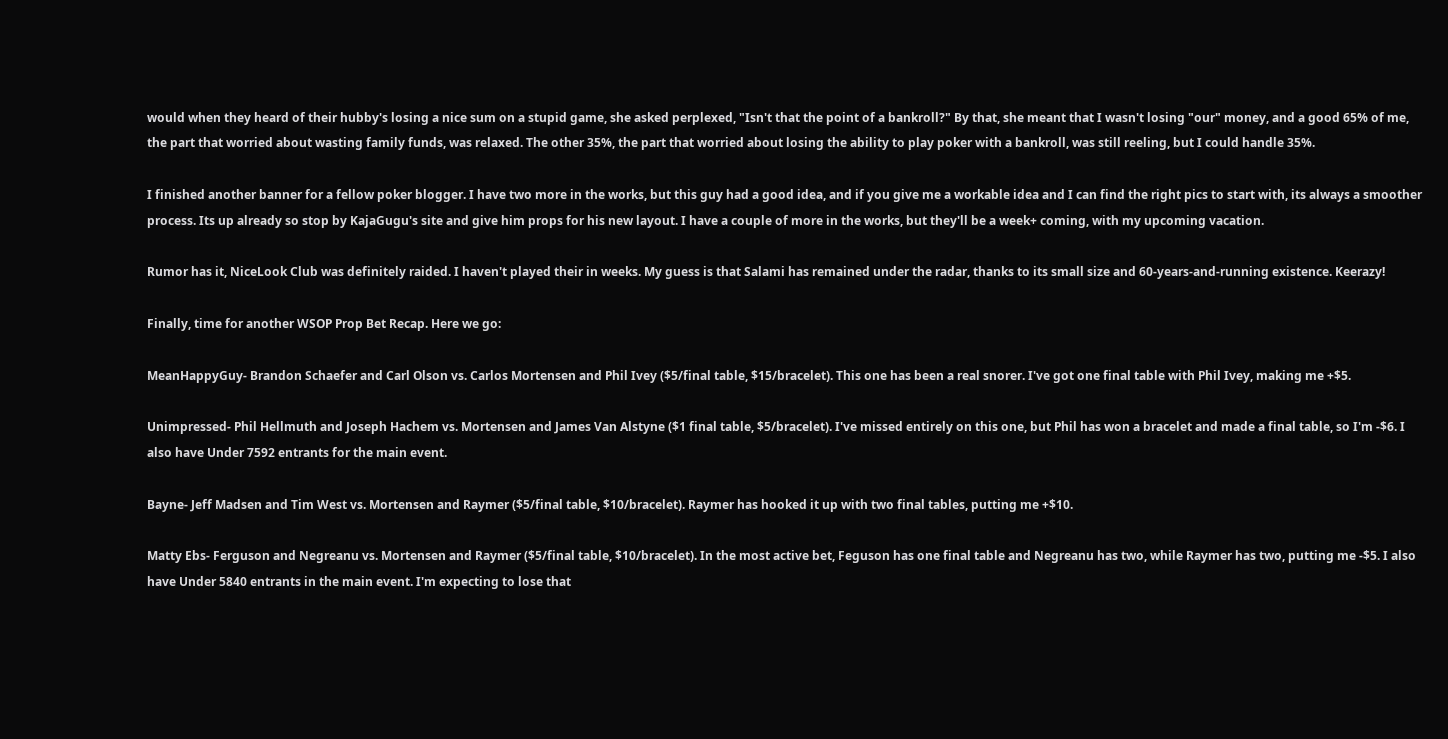would when they heard of their hubby's losing a nice sum on a stupid game, she asked perplexed, "Isn't that the point of a bankroll?" By that, she meant that I wasn't losing "our" money, and a good 65% of me, the part that worried about wasting family funds, was relaxed. The other 35%, the part that worried about losing the ability to play poker with a bankroll, was still reeling, but I could handle 35%.

I finished another banner for a fellow poker blogger. I have two more in the works, but this guy had a good idea, and if you give me a workable idea and I can find the right pics to start with, its always a smoother process. Its up already so stop by KajaGugu's site and give him props for his new layout. I have a couple of more in the works, but they'll be a week+ coming, with my upcoming vacation.

Rumor has it, NiceLook Club was definitely raided. I haven't played their in weeks. My guess is that Salami has remained under the radar, thanks to its small size and 60-years-and-running existence. Keerazy!

Finally, time for another WSOP Prop Bet Recap. Here we go:

MeanHappyGuy- Brandon Schaefer and Carl Olson vs. Carlos Mortensen and Phil Ivey ($5/final table, $15/bracelet). This one has been a real snorer. I've got one final table with Phil Ivey, making me +$5.

Unimpressed- Phil Hellmuth and Joseph Hachem vs. Mortensen and James Van Alstyne ($1 final table, $5/bracelet). I've missed entirely on this one, but Phil has won a bracelet and made a final table, so I'm -$6. I also have Under 7592 entrants for the main event.

Bayne- Jeff Madsen and Tim West vs. Mortensen and Raymer ($5/final table, $10/bracelet). Raymer has hooked it up with two final tables, putting me +$10.

Matty Ebs- Ferguson and Negreanu vs. Mortensen and Raymer ($5/final table, $10/bracelet). In the most active bet, Feguson has one final table and Negreanu has two, while Raymer has two, putting me -$5. I also have Under 5840 entrants in the main event. I'm expecting to lose that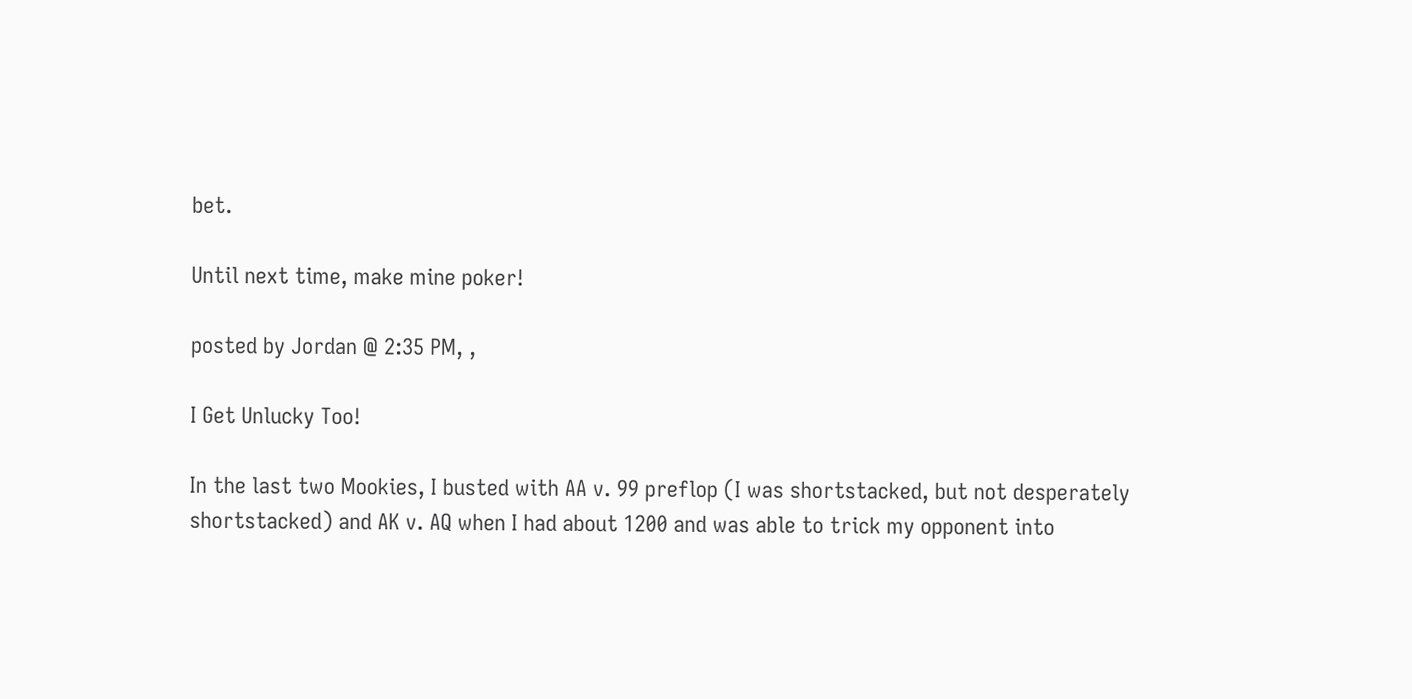bet.

Until next time, make mine poker!

posted by Jordan @ 2:35 PM, ,

I Get Unlucky Too!

In the last two Mookies, I busted with AA v. 99 preflop (I was shortstacked, but not desperately shortstacked) and AK v. AQ when I had about 1200 and was able to trick my opponent into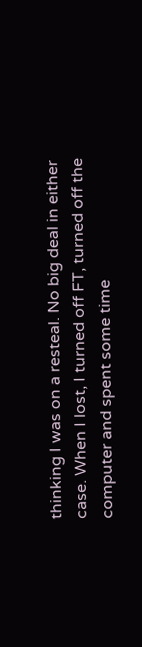thinking I was on a resteal. No big deal in either case. When I lost, I turned off FT, turned off the computer and spent some time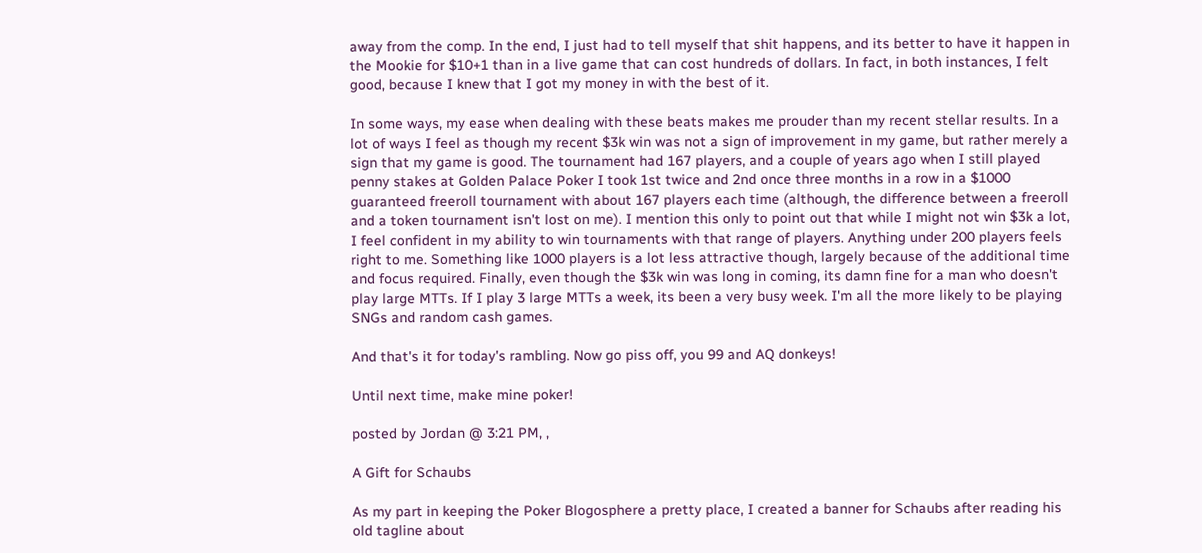away from the comp. In the end, I just had to tell myself that shit happens, and its better to have it happen in the Mookie for $10+1 than in a live game that can cost hundreds of dollars. In fact, in both instances, I felt good, because I knew that I got my money in with the best of it.

In some ways, my ease when dealing with these beats makes me prouder than my recent stellar results. In a lot of ways I feel as though my recent $3k win was not a sign of improvement in my game, but rather merely a sign that my game is good. The tournament had 167 players, and a couple of years ago when I still played penny stakes at Golden Palace Poker I took 1st twice and 2nd once three months in a row in a $1000 guaranteed freeroll tournament with about 167 players each time (although, the difference between a freeroll and a token tournament isn't lost on me). I mention this only to point out that while I might not win $3k a lot, I feel confident in my ability to win tournaments with that range of players. Anything under 200 players feels right to me. Something like 1000 players is a lot less attractive though, largely because of the additional time and focus required. Finally, even though the $3k win was long in coming, its damn fine for a man who doesn't play large MTTs. If I play 3 large MTTs a week, its been a very busy week. I'm all the more likely to be playing SNGs and random cash games.

And that's it for today's rambling. Now go piss off, you 99 and AQ donkeys!

Until next time, make mine poker!

posted by Jordan @ 3:21 PM, ,

A Gift for Schaubs

As my part in keeping the Poker Blogosphere a pretty place, I created a banner for Schaubs after reading his old tagline about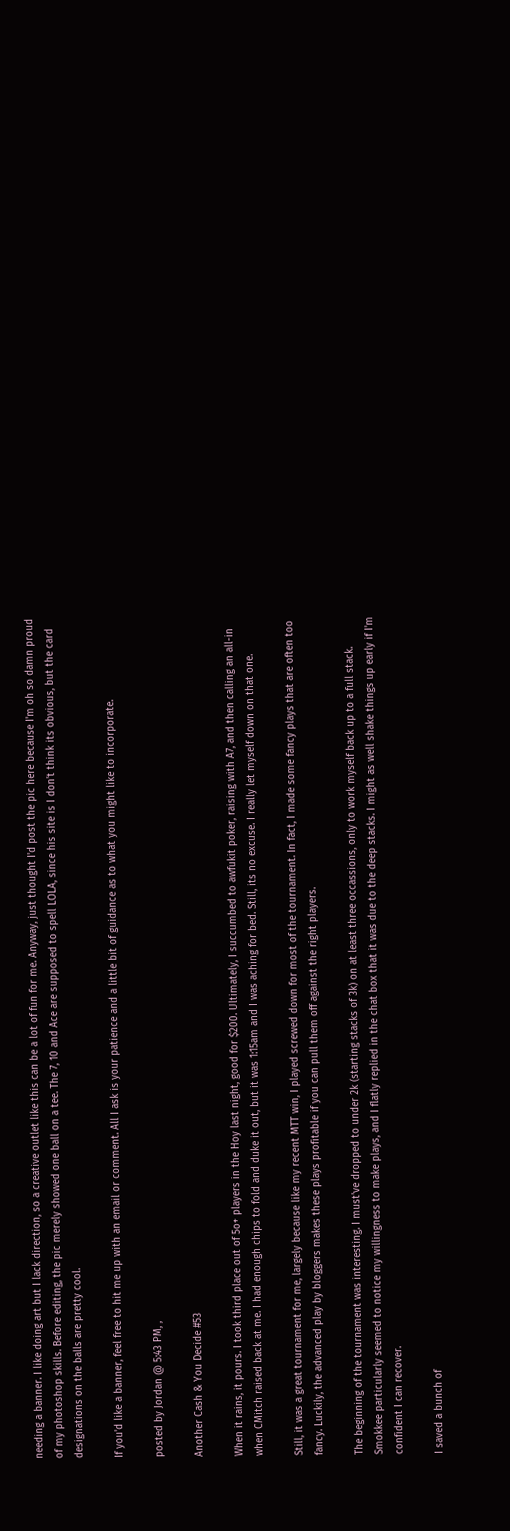needing a banner. I like doing art but I lack direction, so a creative outlet like this can be a lot of fun for me. Anyway, just thought I'd post the pic here because I'm oh so damn proud of my photoshop skills. Before editing, the pic merely showed one ball on a tee. The 7, 10 and Ace are supposed to spell LOLA, since his site is I don't think its obvious, but the card designations on the balls are pretty cool.

If you'd like a banner, feel free to hit me up with an email or comment. All I ask is your patience and a little bit of guidance as to what you might like to incorporate.

posted by Jordan @ 5:43 PM, ,

Another Cash & You Decide #53

When it rains, it pours. I took third place out of 5o+ players in the Hoy last night, good for $200. Ultimately, I succumbed to awfukit poker, raising with A7, and then calling an all-in when CMitch raised back at me. I had enough chips to fold and duke it out, but it was 1:15am and I was aching for bed. Still, its no excuse. I really let myself down on that one.

Still, it was a great tournament for me, largely because like my recent MTT win, I played screwed down for most of the tournament. In fact, I made some fancy plays that are often too fancy. Luckily, the advanced play by bloggers makes these plays profitable if you can pull them off against the right players.

The beginning of the tournament was interesting. I must've dropped to under 2k (starting stacks of 3k) on at least three occassions, only to work myself back up to a full stack. Smokkee particularly seemed to notice my willingness to make plays, and I flatly replied in the chat box that it was due to the deep stacks. I might as well shake things up early if I'm confident I can recover.

I saved a bunch of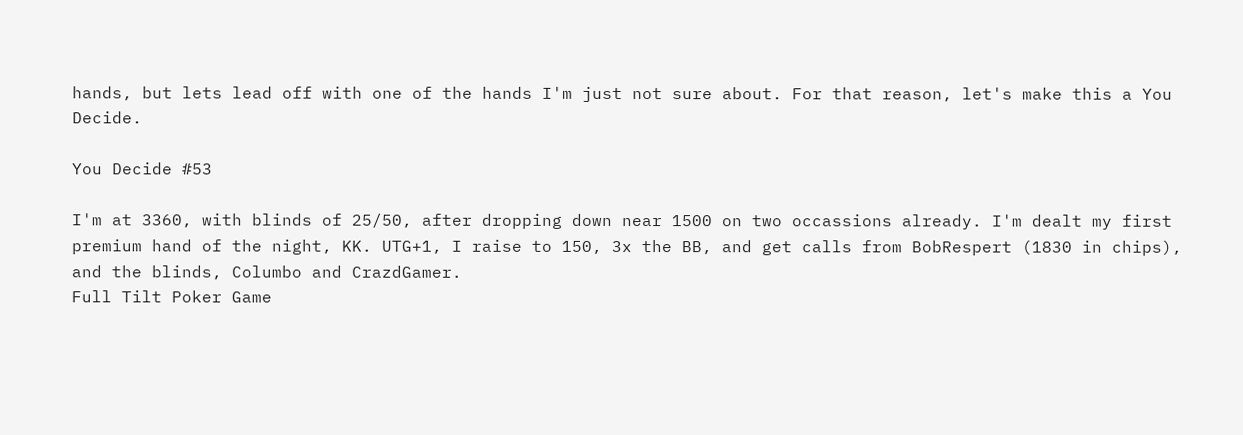hands, but lets lead off with one of the hands I'm just not sure about. For that reason, let's make this a You Decide.

You Decide #53

I'm at 3360, with blinds of 25/50, after dropping down near 1500 on two occassions already. I'm dealt my first premium hand of the night, KK. UTG+1, I raise to 150, 3x the BB, and get calls from BobRespert (1830 in chips), and the blinds, Columbo and CrazdGamer.
Full Tilt Poker Game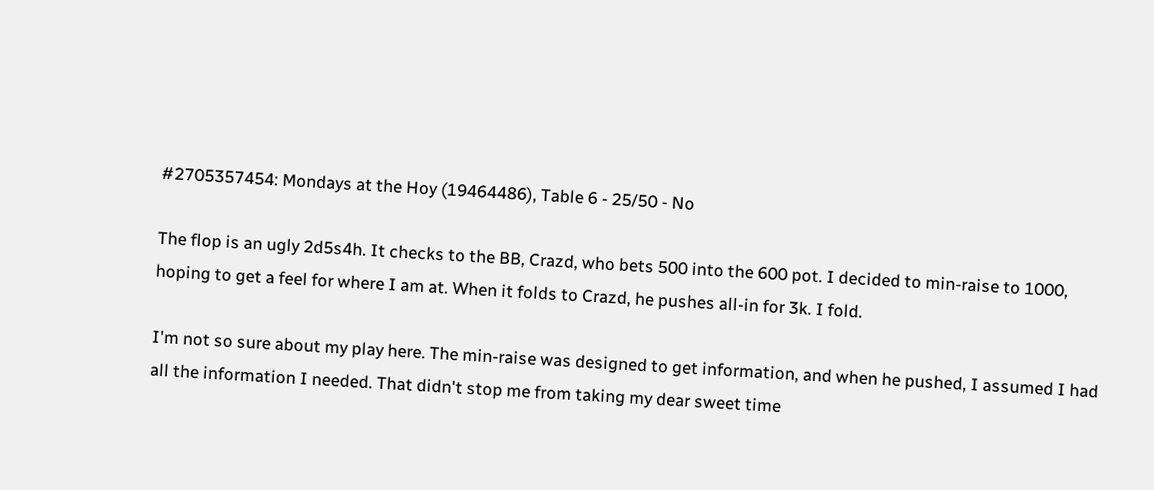#2705357454: Mondays at the Hoy (19464486), Table 6 - 25/50 - No

The flop is an ugly 2d5s4h. It checks to the BB, Crazd, who bets 500 into the 600 pot. I decided to min-raise to 1000, hoping to get a feel for where I am at. When it folds to Crazd, he pushes all-in for 3k. I fold.

I'm not so sure about my play here. The min-raise was designed to get information, and when he pushed, I assumed I had all the information I needed. That didn't stop me from taking my dear sweet time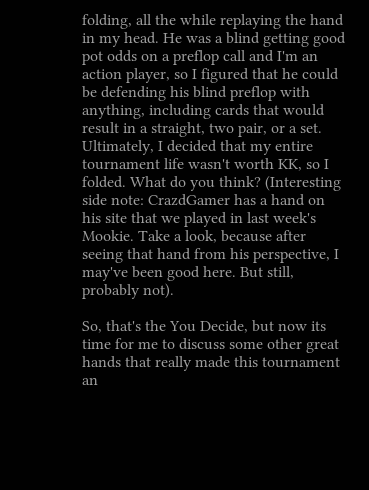folding, all the while replaying the hand in my head. He was a blind getting good pot odds on a preflop call and I'm an action player, so I figured that he could be defending his blind preflop with anything, including cards that would result in a straight, two pair, or a set. Ultimately, I decided that my entire tournament life wasn't worth KK, so I folded. What do you think? (Interesting side note: CrazdGamer has a hand on his site that we played in last week's Mookie. Take a look, because after seeing that hand from his perspective, I may've been good here. But still, probably not).

So, that's the You Decide, but now its time for me to discuss some other great hands that really made this tournament an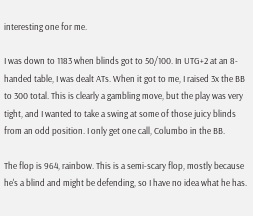interesting one for me.

I was down to 1183 when blinds got to 50/100. In UTG+2 at an 8-handed table, I was dealt ATs. When it got to me, I raised 3x the BB to 300 total. This is clearly a gambling move, but the play was very tight, and I wanted to take a swing at some of those juicy blinds from an odd position. I only get one call, Columbo in the BB.

The flop is 964, rainbow. This is a semi-scary flop, mostly because he's a blind and might be defending, so I have no idea what he has.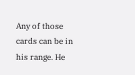Any of those cards can be in his range. He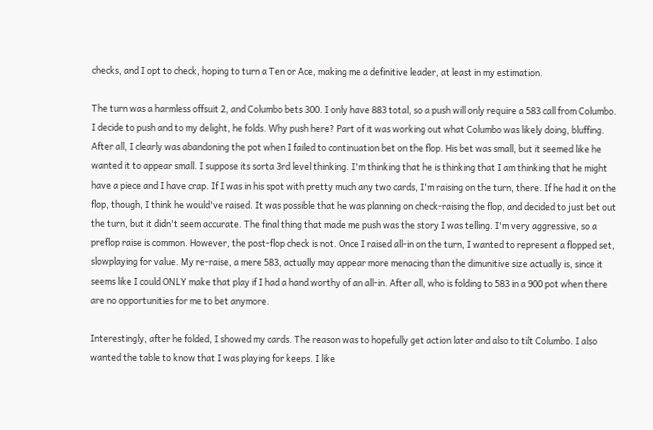checks, and I opt to check, hoping to turn a Ten or Ace, making me a definitive leader, at least in my estimation.

The turn was a harmless offsuit 2, and Columbo bets 300. I only have 883 total, so a push will only require a 583 call from Columbo. I decide to push and to my delight, he folds. Why push here? Part of it was working out what Columbo was likely doing, bluffing. After all, I clearly was abandoning the pot when I failed to continuation bet on the flop. His bet was small, but it seemed like he wanted it to appear small. I suppose its sorta 3rd level thinking. I'm thinking that he is thinking that I am thinking that he might have a piece and I have crap. If I was in his spot with pretty much any two cards, I'm raising on the turn, there. If he had it on the flop, though, I think he would've raised. It was possible that he was planning on check-raising the flop, and decided to just bet out the turn, but it didn't seem accurate. The final thing that made me push was the story I was telling. I'm very aggressive, so a preflop raise is common. However, the post-flop check is not. Once I raised all-in on the turn, I wanted to represent a flopped set, slowplaying for value. My re-raise, a mere 583, actually may appear more menacing than the dimunitive size actually is, since it seems like I could ONLY make that play if I had a hand worthy of an all-in. After all, who is folding to 583 in a 900 pot when there are no opportunities for me to bet anymore.

Interestingly, after he folded, I showed my cards. The reason was to hopefully get action later and also to tilt Columbo. I also wanted the table to know that I was playing for keeps. I like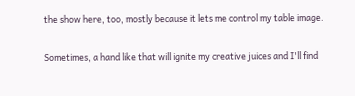the show here, too, mostly because it lets me control my table image.

Sometimes, a hand like that will ignite my creative juices and I'll find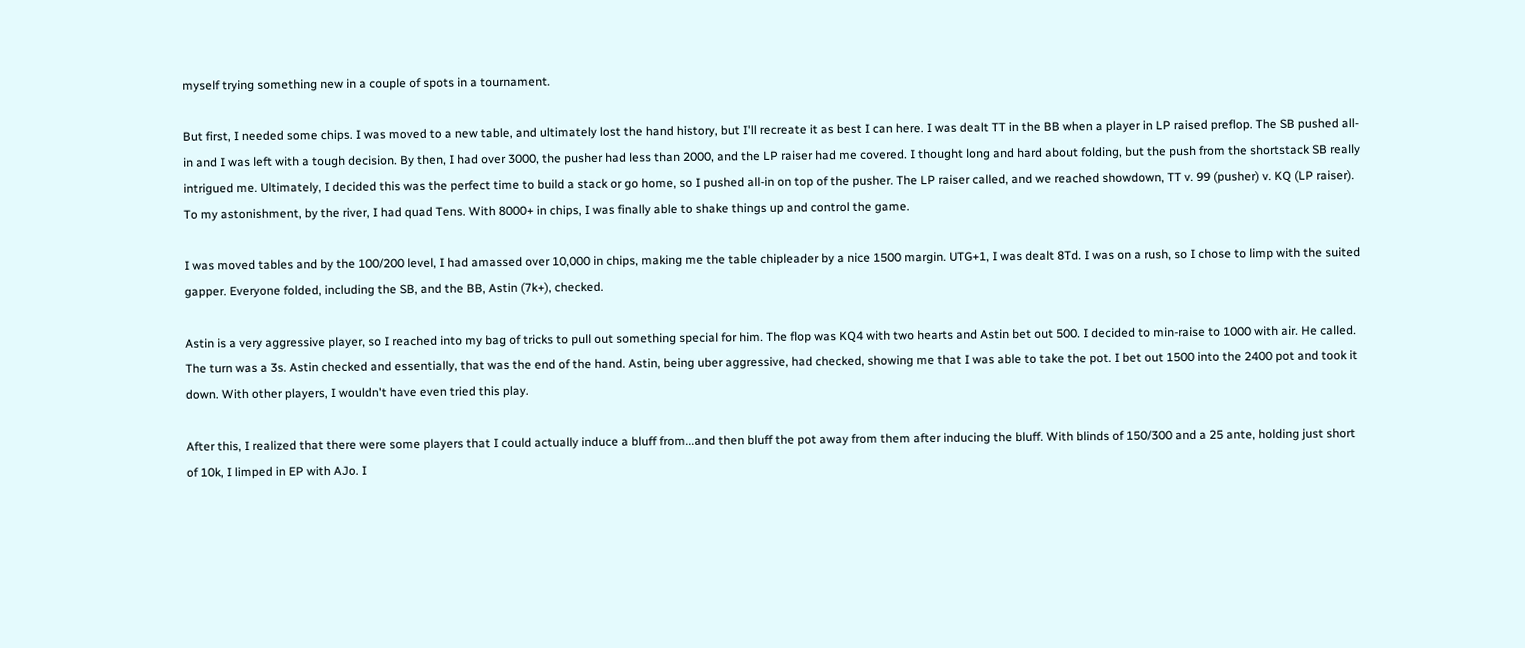myself trying something new in a couple of spots in a tournament.

But first, I needed some chips. I was moved to a new table, and ultimately lost the hand history, but I'll recreate it as best I can here. I was dealt TT in the BB when a player in LP raised preflop. The SB pushed all-in and I was left with a tough decision. By then, I had over 3000, the pusher had less than 2000, and the LP raiser had me covered. I thought long and hard about folding, but the push from the shortstack SB really intrigued me. Ultimately, I decided this was the perfect time to build a stack or go home, so I pushed all-in on top of the pusher. The LP raiser called, and we reached showdown, TT v. 99 (pusher) v. KQ (LP raiser). To my astonishment, by the river, I had quad Tens. With 8000+ in chips, I was finally able to shake things up and control the game.

I was moved tables and by the 100/200 level, I had amassed over 10,000 in chips, making me the table chipleader by a nice 1500 margin. UTG+1, I was dealt 8Td. I was on a rush, so I chose to limp with the suited gapper. Everyone folded, including the SB, and the BB, Astin (7k+), checked.

Astin is a very aggressive player, so I reached into my bag of tricks to pull out something special for him. The flop was KQ4 with two hearts and Astin bet out 500. I decided to min-raise to 1000 with air. He called. The turn was a 3s. Astin checked and essentially, that was the end of the hand. Astin, being uber aggressive, had checked, showing me that I was able to take the pot. I bet out 1500 into the 2400 pot and took it down. With other players, I wouldn't have even tried this play.

After this, I realized that there were some players that I could actually induce a bluff from...and then bluff the pot away from them after inducing the bluff. With blinds of 150/300 and a 25 ante, holding just short of 10k, I limped in EP with AJo. I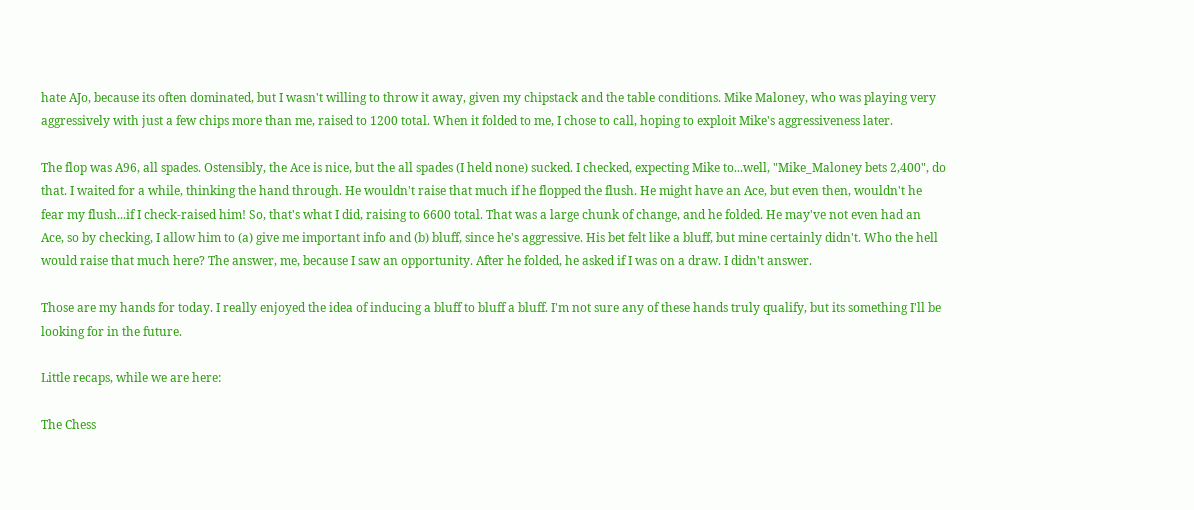hate AJo, because its often dominated, but I wasn't willing to throw it away, given my chipstack and the table conditions. Mike Maloney, who was playing very aggressively with just a few chips more than me, raised to 1200 total. When it folded to me, I chose to call, hoping to exploit Mike's aggressiveness later.

The flop was A96, all spades. Ostensibly, the Ace is nice, but the all spades (I held none) sucked. I checked, expecting Mike to...well, "Mike_Maloney bets 2,400", do that. I waited for a while, thinking the hand through. He wouldn't raise that much if he flopped the flush. He might have an Ace, but even then, wouldn't he fear my flush...if I check-raised him! So, that's what I did, raising to 6600 total. That was a large chunk of change, and he folded. He may've not even had an Ace, so by checking, I allow him to (a) give me important info and (b) bluff, since he's aggressive. His bet felt like a bluff, but mine certainly didn't. Who the hell would raise that much here? The answer, me, because I saw an opportunity. After he folded, he asked if I was on a draw. I didn't answer.

Those are my hands for today. I really enjoyed the idea of inducing a bluff to bluff a bluff. I'm not sure any of these hands truly qualify, but its something I'll be looking for in the future.

Little recaps, while we are here:

The Chess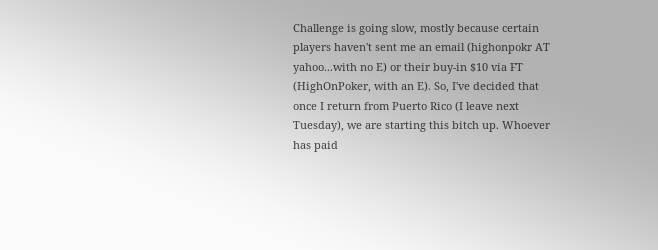Challenge is going slow, mostly because certain players haven't sent me an email (highonpokr AT yahoo...with no E) or their buy-in $10 via FT (HighOnPoker, with an E). So, I've decided that once I return from Puerto Rico (I leave next Tuesday), we are starting this bitch up. Whoever has paid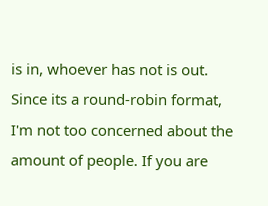is in, whoever has not is out. Since its a round-robin format, I'm not too concerned about the amount of people. If you are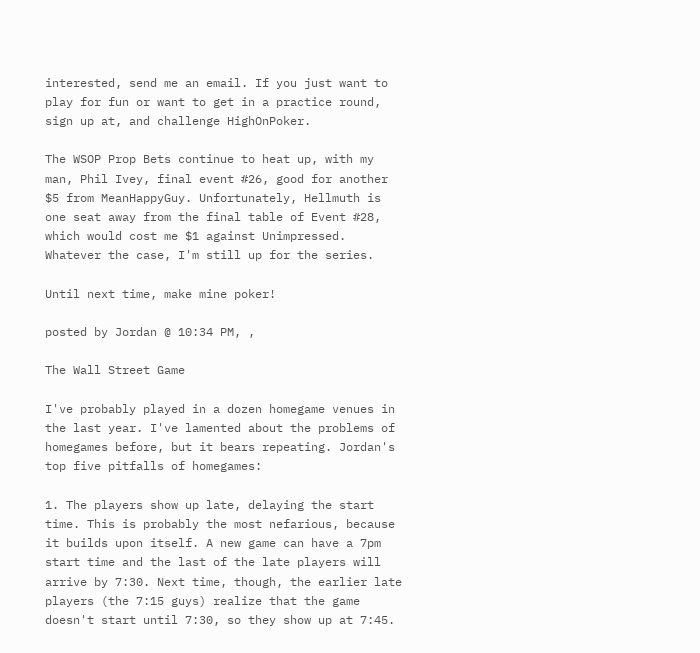interested, send me an email. If you just want to play for fun or want to get in a practice round, sign up at, and challenge HighOnPoker.

The WSOP Prop Bets continue to heat up, with my man, Phil Ivey, final event #26, good for another $5 from MeanHappyGuy. Unfortunately, Hellmuth is one seat away from the final table of Event #28, which would cost me $1 against Unimpressed. Whatever the case, I'm still up for the series.

Until next time, make mine poker!

posted by Jordan @ 10:34 PM, ,

The Wall Street Game

I've probably played in a dozen homegame venues in the last year. I've lamented about the problems of homegames before, but it bears repeating. Jordan's top five pitfalls of homegames:

1. The players show up late, delaying the start time. This is probably the most nefarious, because it builds upon itself. A new game can have a 7pm start time and the last of the late players will arrive by 7:30. Next time, though, the earlier late players (the 7:15 guys) realize that the game doesn't start until 7:30, so they show up at 7:45.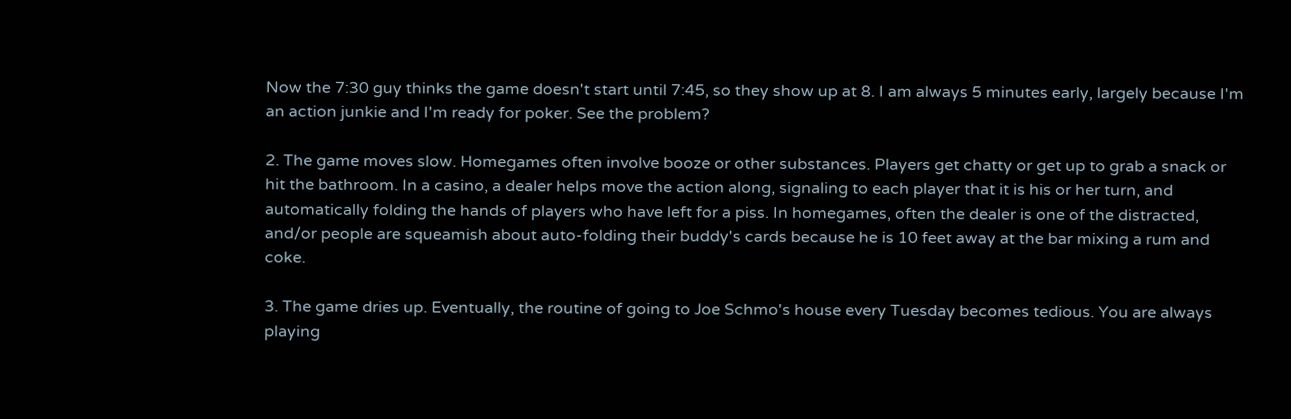Now the 7:30 guy thinks the game doesn't start until 7:45, so they show up at 8. I am always 5 minutes early, largely because I'm an action junkie and I'm ready for poker. See the problem?

2. The game moves slow. Homegames often involve booze or other substances. Players get chatty or get up to grab a snack or hit the bathroom. In a casino, a dealer helps move the action along, signaling to each player that it is his or her turn, and automatically folding the hands of players who have left for a piss. In homegames, often the dealer is one of the distracted, and/or people are squeamish about auto-folding their buddy's cards because he is 10 feet away at the bar mixing a rum and coke.

3. The game dries up. Eventually, the routine of going to Joe Schmo's house every Tuesday becomes tedious. You are always playing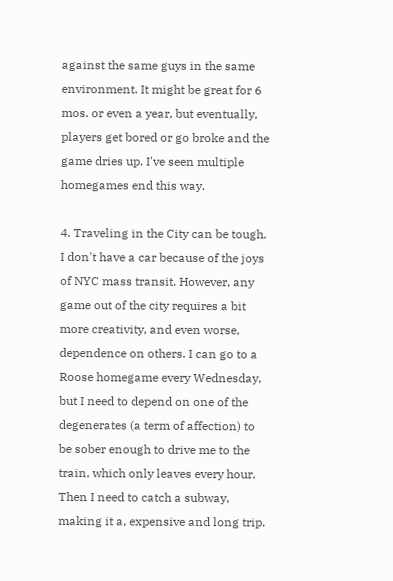against the same guys in the same environment. It might be great for 6 mos. or even a year, but eventually, players get bored or go broke and the game dries up. I've seen multiple homegames end this way.

4. Traveling in the City can be tough. I don't have a car because of the joys of NYC mass transit. However, any game out of the city requires a bit more creativity, and even worse, dependence on others. I can go to a Roose homegame every Wednesday, but I need to depend on one of the degenerates (a term of affection) to be sober enough to drive me to the train, which only leaves every hour. Then I need to catch a subway, making it a, expensive and long trip.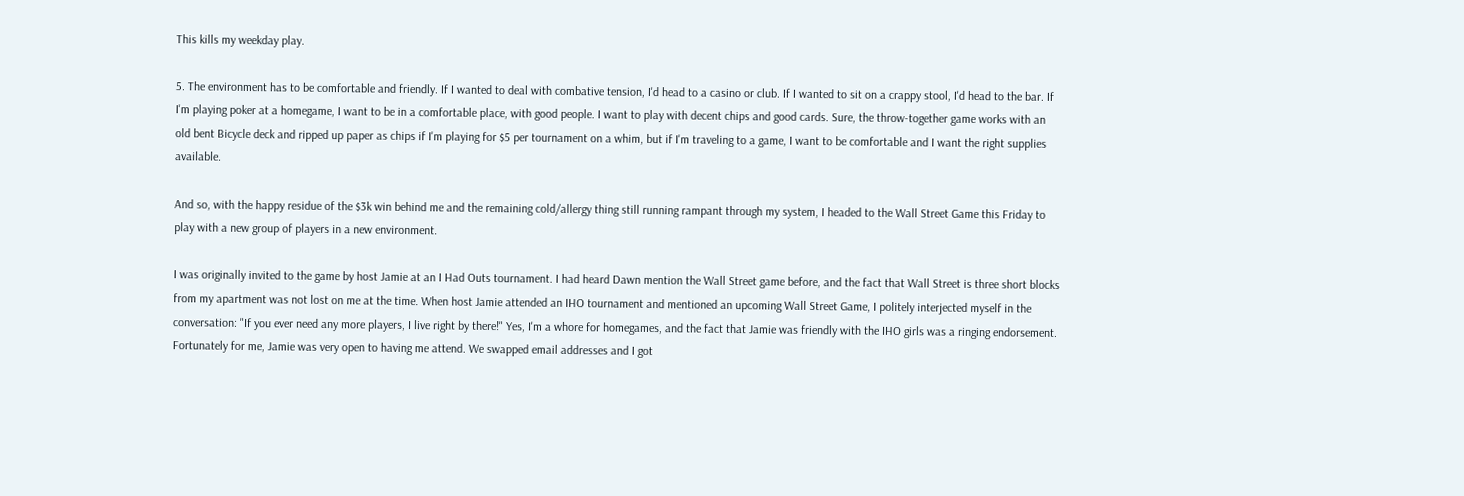This kills my weekday play.

5. The environment has to be comfortable and friendly. If I wanted to deal with combative tension, I'd head to a casino or club. If I wanted to sit on a crappy stool, I'd head to the bar. If I'm playing poker at a homegame, I want to be in a comfortable place, with good people. I want to play with decent chips and good cards. Sure, the throw-together game works with an old bent Bicycle deck and ripped up paper as chips if I'm playing for $5 per tournament on a whim, but if I'm traveling to a game, I want to be comfortable and I want the right supplies available.

And so, with the happy residue of the $3k win behind me and the remaining cold/allergy thing still running rampant through my system, I headed to the Wall Street Game this Friday to play with a new group of players in a new environment.

I was originally invited to the game by host Jamie at an I Had Outs tournament. I had heard Dawn mention the Wall Street game before, and the fact that Wall Street is three short blocks from my apartment was not lost on me at the time. When host Jamie attended an IHO tournament and mentioned an upcoming Wall Street Game, I politely interjected myself in the conversation: "If you ever need any more players, I live right by there!" Yes, I'm a whore for homegames, and the fact that Jamie was friendly with the IHO girls was a ringing endorsement. Fortunately for me, Jamie was very open to having me attend. We swapped email addresses and I got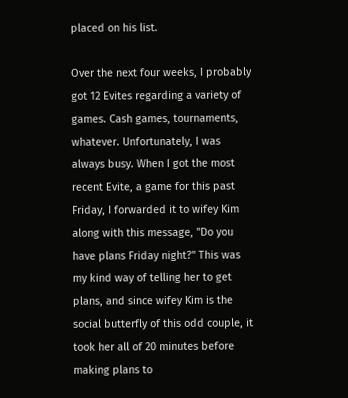placed on his list.

Over the next four weeks, I probably got 12 Evites regarding a variety of games. Cash games, tournaments, whatever. Unfortunately, I was always busy. When I got the most recent Evite, a game for this past Friday, I forwarded it to wifey Kim along with this message, "Do you have plans Friday night?" This was my kind way of telling her to get plans, and since wifey Kim is the social butterfly of this odd couple, it took her all of 20 minutes before making plans to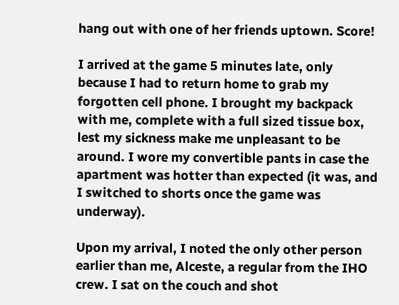hang out with one of her friends uptown. Score!

I arrived at the game 5 minutes late, only because I had to return home to grab my forgotten cell phone. I brought my backpack with me, complete with a full sized tissue box, lest my sickness make me unpleasant to be around. I wore my convertible pants in case the apartment was hotter than expected (it was, and I switched to shorts once the game was underway).

Upon my arrival, I noted the only other person earlier than me, Alceste, a regular from the IHO crew. I sat on the couch and shot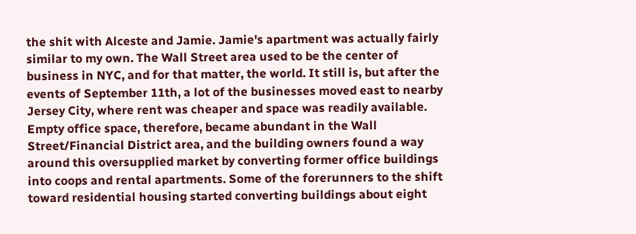the shit with Alceste and Jamie. Jamie's apartment was actually fairly similar to my own. The Wall Street area used to be the center of business in NYC, and for that matter, the world. It still is, but after the events of September 11th, a lot of the businesses moved east to nearby Jersey City, where rent was cheaper and space was readily available. Empty office space, therefore, became abundant in the Wall Street/Financial District area, and the building owners found a way around this oversupplied market by converting former office buildings into coops and rental apartments. Some of the forerunners to the shift toward residential housing started converting buildings about eight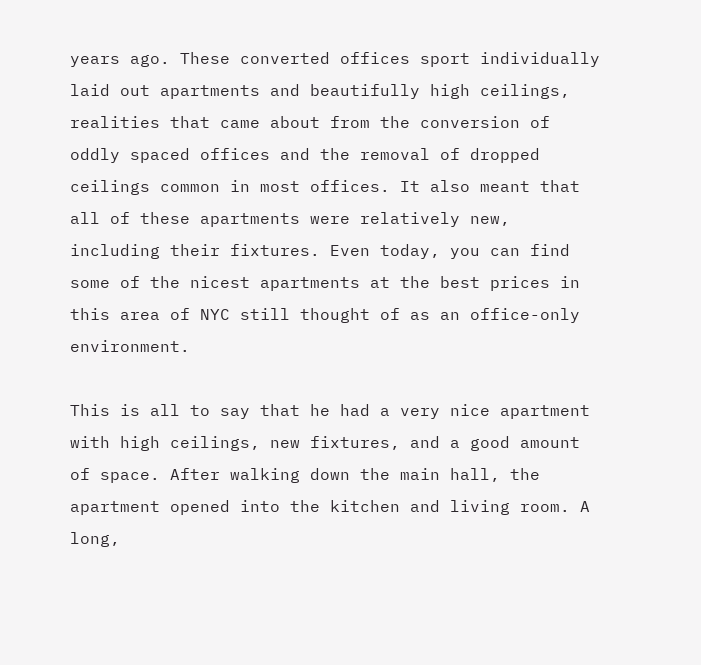years ago. These converted offices sport individually laid out apartments and beautifully high ceilings, realities that came about from the conversion of oddly spaced offices and the removal of dropped ceilings common in most offices. It also meant that all of these apartments were relatively new, including their fixtures. Even today, you can find some of the nicest apartments at the best prices in this area of NYC still thought of as an office-only environment.

This is all to say that he had a very nice apartment with high ceilings, new fixtures, and a good amount of space. After walking down the main hall, the apartment opened into the kitchen and living room. A long,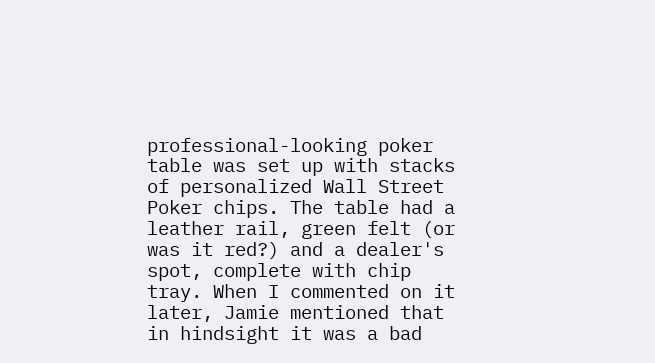professional-looking poker table was set up with stacks of personalized Wall Street Poker chips. The table had a leather rail, green felt (or was it red?) and a dealer's spot, complete with chip tray. When I commented on it later, Jamie mentioned that in hindsight it was a bad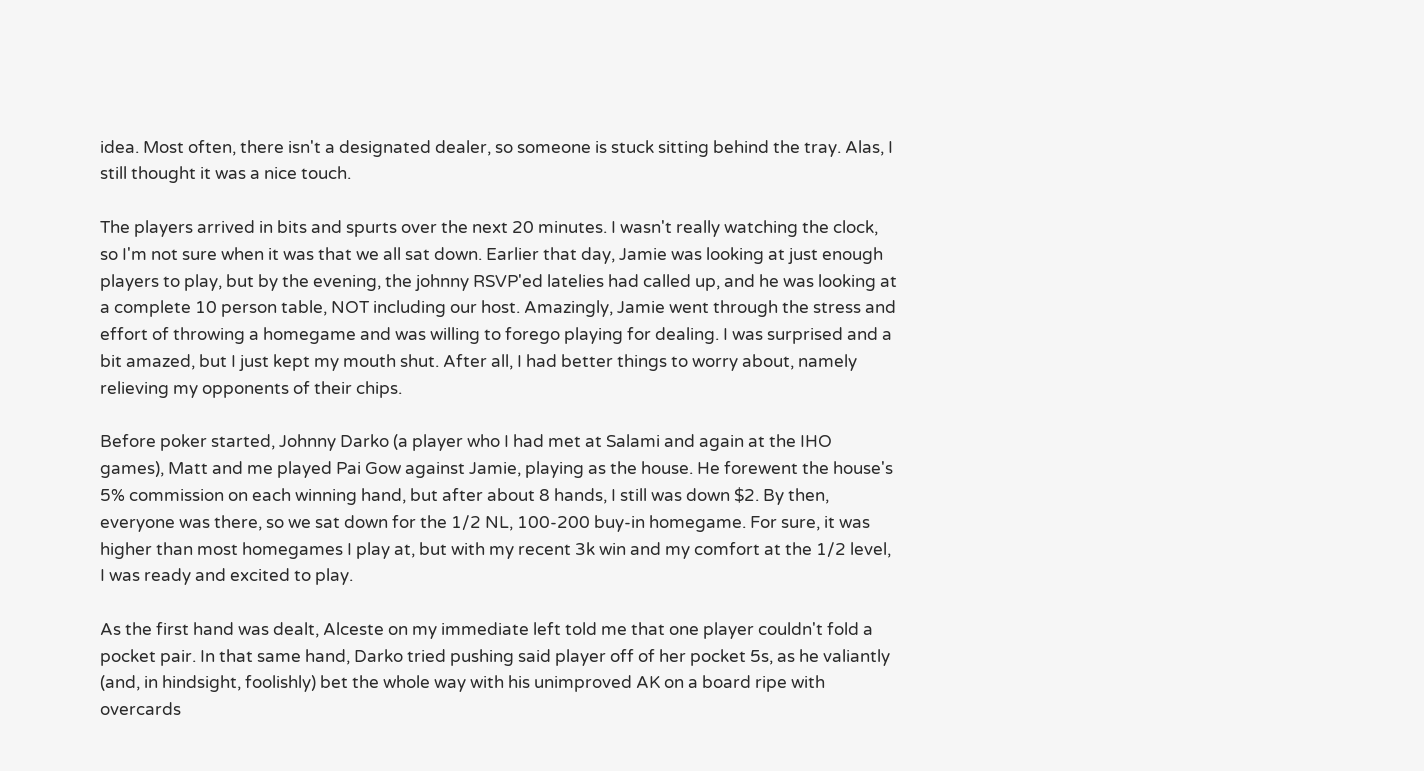idea. Most often, there isn't a designated dealer, so someone is stuck sitting behind the tray. Alas, I still thought it was a nice touch.

The players arrived in bits and spurts over the next 20 minutes. I wasn't really watching the clock, so I'm not sure when it was that we all sat down. Earlier that day, Jamie was looking at just enough players to play, but by the evening, the johnny RSVP'ed latelies had called up, and he was looking at a complete 10 person table, NOT including our host. Amazingly, Jamie went through the stress and effort of throwing a homegame and was willing to forego playing for dealing. I was surprised and a bit amazed, but I just kept my mouth shut. After all, I had better things to worry about, namely relieving my opponents of their chips.

Before poker started, Johnny Darko (a player who I had met at Salami and again at the IHO games), Matt and me played Pai Gow against Jamie, playing as the house. He forewent the house's 5% commission on each winning hand, but after about 8 hands, I still was down $2. By then, everyone was there, so we sat down for the 1/2 NL, 100-200 buy-in homegame. For sure, it was higher than most homegames I play at, but with my recent 3k win and my comfort at the 1/2 level, I was ready and excited to play.

As the first hand was dealt, Alceste on my immediate left told me that one player couldn't fold a pocket pair. In that same hand, Darko tried pushing said player off of her pocket 5s, as he valiantly (and, in hindsight, foolishly) bet the whole way with his unimproved AK on a board ripe with overcards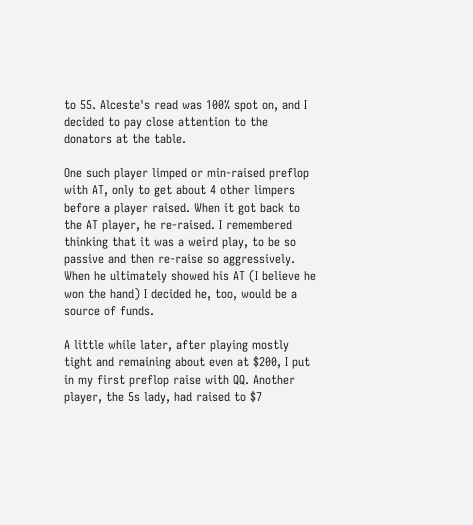to 55. Alceste's read was 100% spot on, and I decided to pay close attention to the donators at the table.

One such player limped or min-raised preflop with AT, only to get about 4 other limpers before a player raised. When it got back to the AT player, he re-raised. I remembered thinking that it was a weird play, to be so passive and then re-raise so aggressively. When he ultimately showed his AT (I believe he won the hand) I decided he, too, would be a source of funds.

A little while later, after playing mostly tight and remaining about even at $200, I put in my first preflop raise with QQ. Another player, the 5s lady, had raised to $7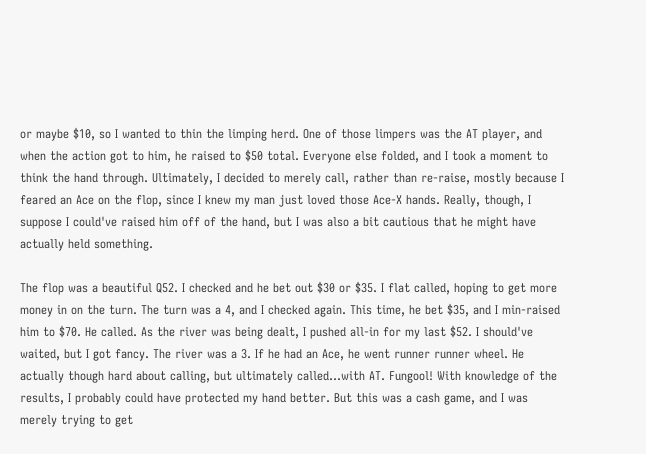or maybe $10, so I wanted to thin the limping herd. One of those limpers was the AT player, and when the action got to him, he raised to $50 total. Everyone else folded, and I took a moment to think the hand through. Ultimately, I decided to merely call, rather than re-raise, mostly because I feared an Ace on the flop, since I knew my man just loved those Ace-X hands. Really, though, I suppose I could've raised him off of the hand, but I was also a bit cautious that he might have actually held something.

The flop was a beautiful Q52. I checked and he bet out $30 or $35. I flat called, hoping to get more money in on the turn. The turn was a 4, and I checked again. This time, he bet $35, and I min-raised him to $70. He called. As the river was being dealt, I pushed all-in for my last $52. I should've waited, but I got fancy. The river was a 3. If he had an Ace, he went runner runner wheel. He actually though hard about calling, but ultimately called...with AT. Fungool! With knowledge of the results, I probably could have protected my hand better. But this was a cash game, and I was merely trying to get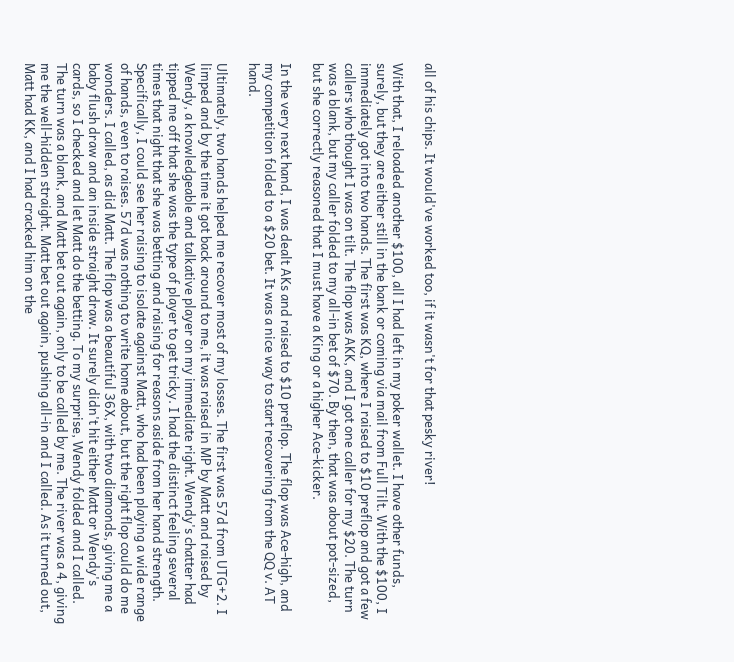all of his chips. It would've worked too, if it wasn't for that pesky river!

With that, I reloaded another $100, all I had left in my poker wallet. I have other funds, surely, but they are either still in the bank or coming via mail from Full Tilt. With the $100, I immediately got into two hands. The first was KQ, where I raised to $10 preflop and got a few callers who thought I was on tilt. The flop was AKK, and I got one caller for my $20. The turn was a blank, but my caller folded to my all-in bet of $70. By then, that was about pot-sized, but she correctly reasoned that I must have a King or a higher Ace-kicker.

In the very next hand, I was dealt AKs and raised to $10 preflop. The flop was Ace-high, and my competition folded to a $20 bet. It was a nice way to start recovering from the QQ v. AT hand.

Ultimately, two hands helped me recover most of my losses. The first was 57d from UTG+2. I limped and by the time it got back around to me, it was raised in MP by Matt and raised by Wendy, a knowledgeable and talkative player on my immediate right. Wendy's chatter had tipped me off that she was the type of player to get tricky. I had the distinct feeling several times that night that she was betting and raising for reasons aside from her hand strength. Specifically, I could see her raising to isolate against Matt, who had been playing a wide range of hands, even to raises. 57d was nothing to write home about, but the right flop could do me wonders. I called, as did Matt. The flop was a beautiful 36X, with two diamonds, giving me a baby flush draw and an inside straight draw. It surely didn't hit either Matt or Wendy's cards, so I checked and let Matt do the betting. To my surprise, Wendy folded and I called. The turn was a blank, and Matt bet out again, only to be called by me. The river was a 4, giving me the well-hidden straight. Matt bet out again, pushing all-in and I called. As it turned out, Matt had KK, and I had cracked him on the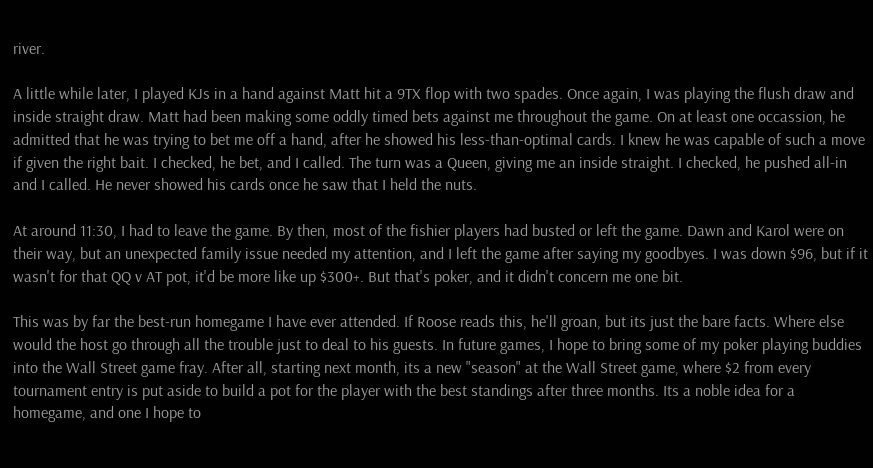river.

A little while later, I played KJs in a hand against Matt hit a 9TX flop with two spades. Once again, I was playing the flush draw and inside straight draw. Matt had been making some oddly timed bets against me throughout the game. On at least one occassion, he admitted that he was trying to bet me off a hand, after he showed his less-than-optimal cards. I knew he was capable of such a move if given the right bait. I checked, he bet, and I called. The turn was a Queen, giving me an inside straight. I checked, he pushed all-in and I called. He never showed his cards once he saw that I held the nuts.

At around 11:30, I had to leave the game. By then, most of the fishier players had busted or left the game. Dawn and Karol were on their way, but an unexpected family issue needed my attention, and I left the game after saying my goodbyes. I was down $96, but if it wasn't for that QQ v AT pot, it'd be more like up $300+. But that's poker, and it didn't concern me one bit.

This was by far the best-run homegame I have ever attended. If Roose reads this, he'll groan, but its just the bare facts. Where else would the host go through all the trouble just to deal to his guests. In future games, I hope to bring some of my poker playing buddies into the Wall Street game fray. After all, starting next month, its a new "season" at the Wall Street game, where $2 from every tournament entry is put aside to build a pot for the player with the best standings after three months. Its a noble idea for a homegame, and one I hope to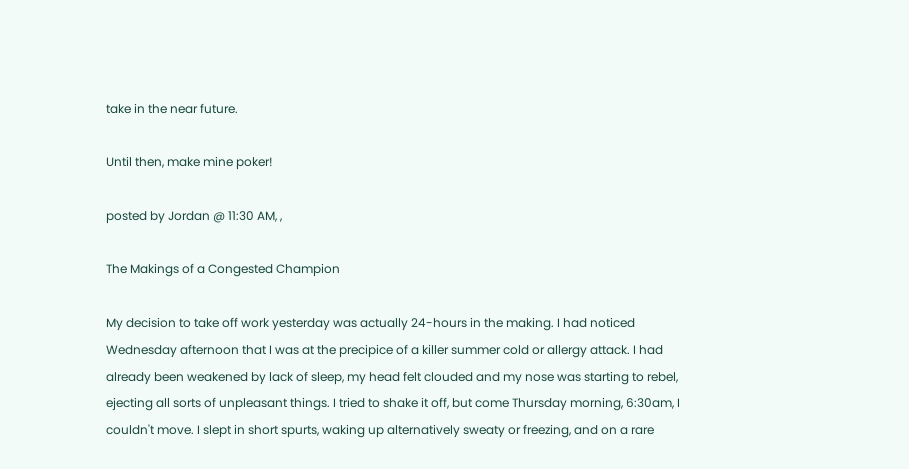take in the near future.

Until then, make mine poker!

posted by Jordan @ 11:30 AM, ,

The Makings of a Congested Champion

My decision to take off work yesterday was actually 24-hours in the making. I had noticed Wednesday afternoon that I was at the precipice of a killer summer cold or allergy attack. I had already been weakened by lack of sleep, my head felt clouded and my nose was starting to rebel, ejecting all sorts of unpleasant things. I tried to shake it off, but come Thursday morning, 6:30am, I couldn't move. I slept in short spurts, waking up alternatively sweaty or freezing, and on a rare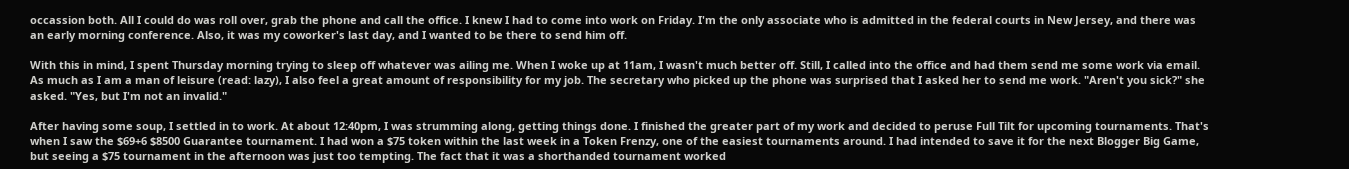occassion both. All I could do was roll over, grab the phone and call the office. I knew I had to come into work on Friday. I'm the only associate who is admitted in the federal courts in New Jersey, and there was an early morning conference. Also, it was my coworker's last day, and I wanted to be there to send him off.

With this in mind, I spent Thursday morning trying to sleep off whatever was ailing me. When I woke up at 11am, I wasn't much better off. Still, I called into the office and had them send me some work via email. As much as I am a man of leisure (read: lazy), I also feel a great amount of responsibility for my job. The secretary who picked up the phone was surprised that I asked her to send me work. "Aren't you sick?" she asked. "Yes, but I'm not an invalid."

After having some soup, I settled in to work. At about 12:40pm, I was strumming along, getting things done. I finished the greater part of my work and decided to peruse Full Tilt for upcoming tournaments. That's when I saw the $69+6 $8500 Guarantee tournament. I had won a $75 token within the last week in a Token Frenzy, one of the easiest tournaments around. I had intended to save it for the next Blogger Big Game, but seeing a $75 tournament in the afternoon was just too tempting. The fact that it was a shorthanded tournament worked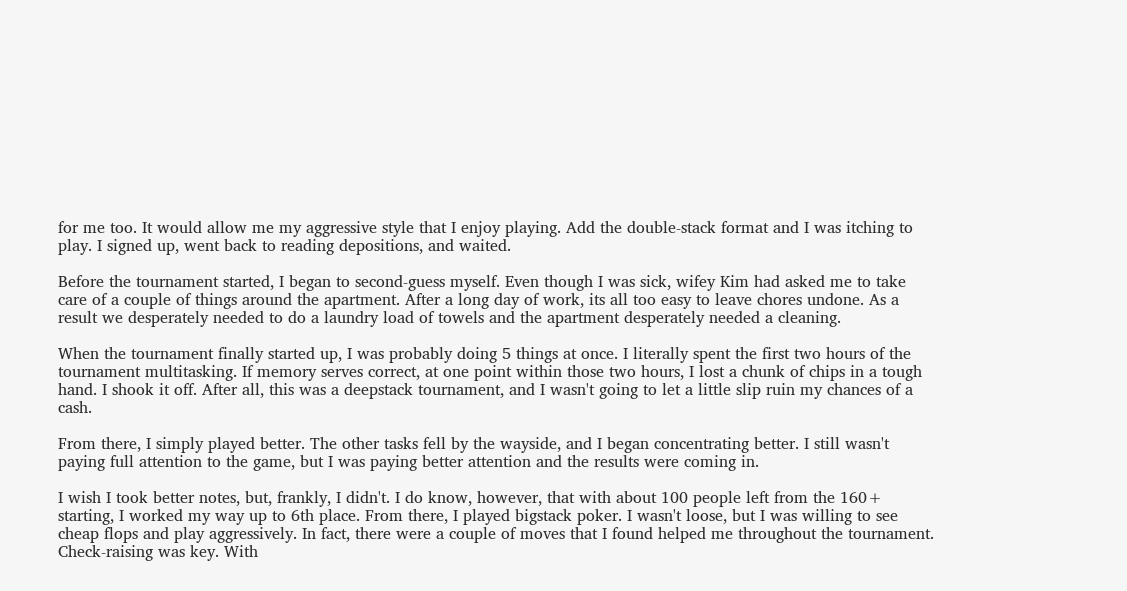for me too. It would allow me my aggressive style that I enjoy playing. Add the double-stack format and I was itching to play. I signed up, went back to reading depositions, and waited.

Before the tournament started, I began to second-guess myself. Even though I was sick, wifey Kim had asked me to take care of a couple of things around the apartment. After a long day of work, its all too easy to leave chores undone. As a result we desperately needed to do a laundry load of towels and the apartment desperately needed a cleaning.

When the tournament finally started up, I was probably doing 5 things at once. I literally spent the first two hours of the tournament multitasking. If memory serves correct, at one point within those two hours, I lost a chunk of chips in a tough hand. I shook it off. After all, this was a deepstack tournament, and I wasn't going to let a little slip ruin my chances of a cash.

From there, I simply played better. The other tasks fell by the wayside, and I began concentrating better. I still wasn't paying full attention to the game, but I was paying better attention and the results were coming in.

I wish I took better notes, but, frankly, I didn't. I do know, however, that with about 100 people left from the 160+ starting, I worked my way up to 6th place. From there, I played bigstack poker. I wasn't loose, but I was willing to see cheap flops and play aggressively. In fact, there were a couple of moves that I found helped me throughout the tournament. Check-raising was key. With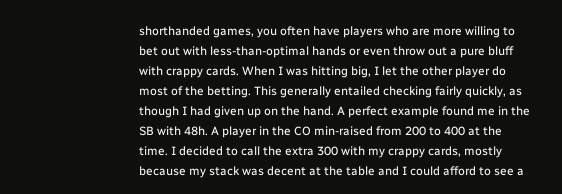shorthanded games, you often have players who are more willing to bet out with less-than-optimal hands or even throw out a pure bluff with crappy cards. When I was hitting big, I let the other player do most of the betting. This generally entailed checking fairly quickly, as though I had given up on the hand. A perfect example found me in the SB with 48h. A player in the CO min-raised from 200 to 400 at the time. I decided to call the extra 300 with my crappy cards, mostly because my stack was decent at the table and I could afford to see a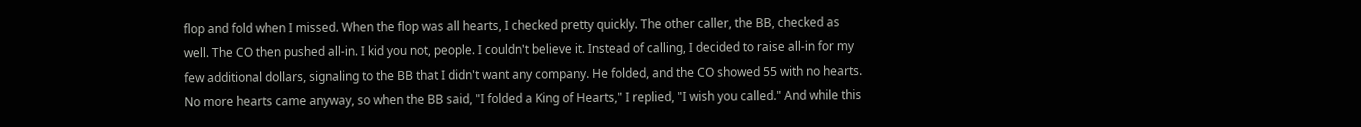flop and fold when I missed. When the flop was all hearts, I checked pretty quickly. The other caller, the BB, checked as well. The CO then pushed all-in. I kid you not, people. I couldn't believe it. Instead of calling, I decided to raise all-in for my few additional dollars, signaling to the BB that I didn't want any company. He folded, and the CO showed 55 with no hearts. No more hearts came anyway, so when the BB said, "I folded a King of Hearts," I replied, "I wish you called." And while this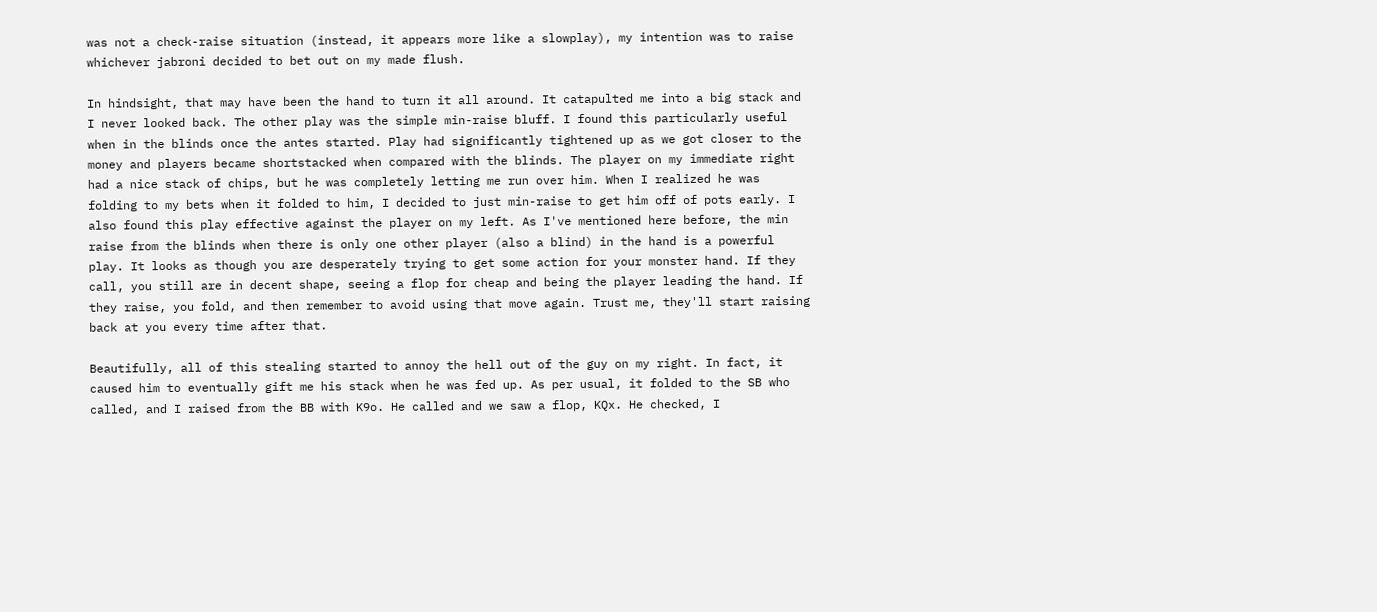was not a check-raise situation (instead, it appears more like a slowplay), my intention was to raise whichever jabroni decided to bet out on my made flush.

In hindsight, that may have been the hand to turn it all around. It catapulted me into a big stack and I never looked back. The other play was the simple min-raise bluff. I found this particularly useful when in the blinds once the antes started. Play had significantly tightened up as we got closer to the money and players became shortstacked when compared with the blinds. The player on my immediate right had a nice stack of chips, but he was completely letting me run over him. When I realized he was folding to my bets when it folded to him, I decided to just min-raise to get him off of pots early. I also found this play effective against the player on my left. As I've mentioned here before, the min raise from the blinds when there is only one other player (also a blind) in the hand is a powerful play. It looks as though you are desperately trying to get some action for your monster hand. If they call, you still are in decent shape, seeing a flop for cheap and being the player leading the hand. If they raise, you fold, and then remember to avoid using that move again. Trust me, they'll start raising back at you every time after that.

Beautifully, all of this stealing started to annoy the hell out of the guy on my right. In fact, it caused him to eventually gift me his stack when he was fed up. As per usual, it folded to the SB who called, and I raised from the BB with K9o. He called and we saw a flop, KQx. He checked, I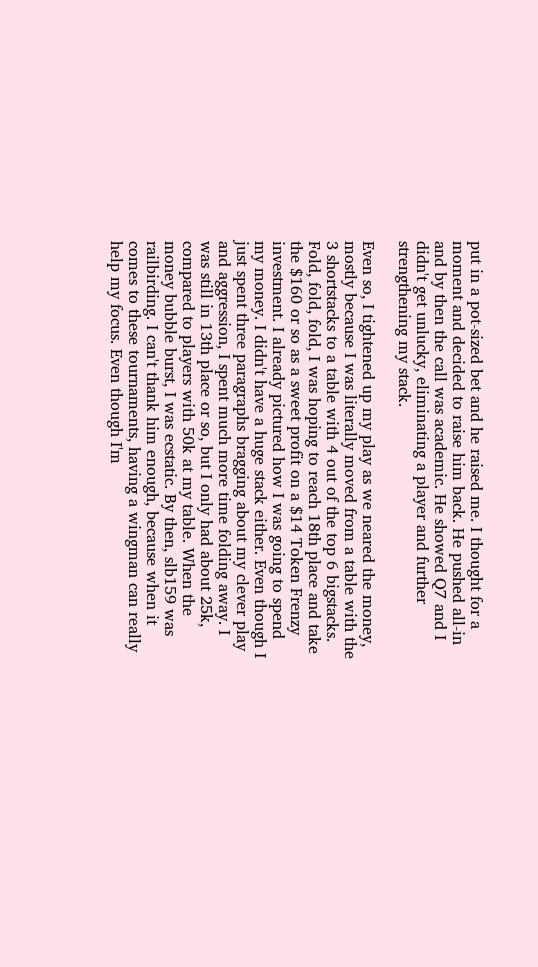put in a pot-sized bet and he raised me. I thought for a moment and decided to raise him back. He pushed all-in and by then the call was academic. He showed Q7 and I didn't get unlucky, eliminating a player and further strengthening my stack.

Even so, I tightened up my play as we neared the money, mostly because I was literally moved from a table with the 3 shortstacks to a table with 4 out of the top 6 bigstacks. Fold, fold, fold, I was hoping to reach 18th place and take the $160 or so as a sweet profit on a $14 Token Frenzy investment. I already pictured how I was going to spend my money. I didn't have a huge stack either. Even though I just spent three paragraphs bragging about my clever play and aggression, I spent much more time folding away. I was still in 13th place or so, but I only had about 25k, compared to players with 50k at my table. When the money bubble burst, I was ecstatic. By then, slb159 was railbirding. I can't thank him enough, because when it comes to these tournaments, having a wingman can really help my focus. Even though I'm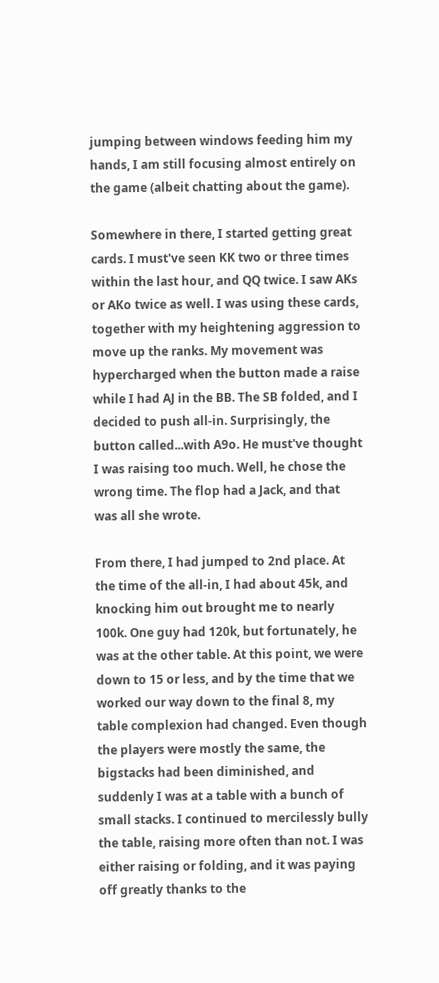jumping between windows feeding him my hands, I am still focusing almost entirely on the game (albeit chatting about the game).

Somewhere in there, I started getting great cards. I must've seen KK two or three times within the last hour, and QQ twice. I saw AKs or AKo twice as well. I was using these cards, together with my heightening aggression to move up the ranks. My movement was hypercharged when the button made a raise while I had AJ in the BB. The SB folded, and I decided to push all-in. Surprisingly, the button called...with A9o. He must've thought I was raising too much. Well, he chose the wrong time. The flop had a Jack, and that was all she wrote.

From there, I had jumped to 2nd place. At the time of the all-in, I had about 45k, and knocking him out brought me to nearly 100k. One guy had 120k, but fortunately, he was at the other table. At this point, we were down to 15 or less, and by the time that we worked our way down to the final 8, my table complexion had changed. Even though the players were mostly the same, the bigstacks had been diminished, and suddenly I was at a table with a bunch of small stacks. I continued to mercilessly bully the table, raising more often than not. I was either raising or folding, and it was paying off greatly thanks to the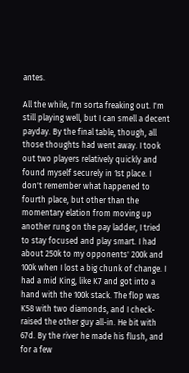antes.

All the while, I'm sorta freaking out. I'm still playing well, but I can smell a decent payday. By the final table, though, all those thoughts had went away. I took out two players relatively quickly and found myself securely in 1st place. I don't remember what happened to fourth place, but other than the momentary elation from moving up another rung on the pay ladder, I tried to stay focused and play smart. I had about 250k to my opponents' 200k and 100k when I lost a big chunk of change. I had a mid King, like K7 and got into a hand with the 100k stack. The flop was K58 with two diamonds, and I check-raised the other guy all-in. He bit with 67d. By the river he made his flush, and for a few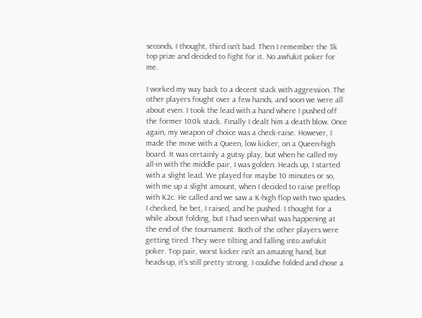seconds, I thought, third isn't bad. Then I remember the 3k top prize and decided to fight for it. No awfukit poker for me.

I worked my way back to a decent stack with aggression. The other players fought over a few hands, and soon we were all about even. I took the lead with a hand where I pushed off the former 100k stack. Finally I dealt him a death blow. Once again, my weapon of choice was a check-raise. However, I made the move with a Queen, low kicker, on a Queen-high board. It was certainly a gutsy play, but when he called my all-in with the middle pair, I was golden. Heads up, I started with a slight lead. We played for maybe 10 minutes or so, with me up a slight amount, when I decided to raise preflop with K2c. He called and we saw a K-high flop with two spades. I checked, he bet, I raised, and he pushed. I thought for a while about folding, but I had seen what was happening at the end of the tournament. Both of the other players were getting tired. They were tilting and falling into awfukit poker. Top pair, worst kicker isn't an amazing hand, but heads-up, it's still pretty strong. I could've folded and chose a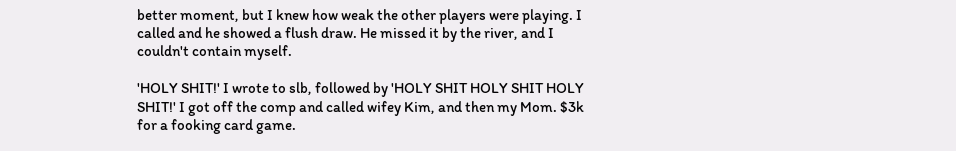better moment, but I knew how weak the other players were playing. I called and he showed a flush draw. He missed it by the river, and I couldn't contain myself.

'HOLY SHIT!' I wrote to slb, followed by 'HOLY SHIT HOLY SHIT HOLY SHIT!' I got off the comp and called wifey Kim, and then my Mom. $3k for a fooking card game.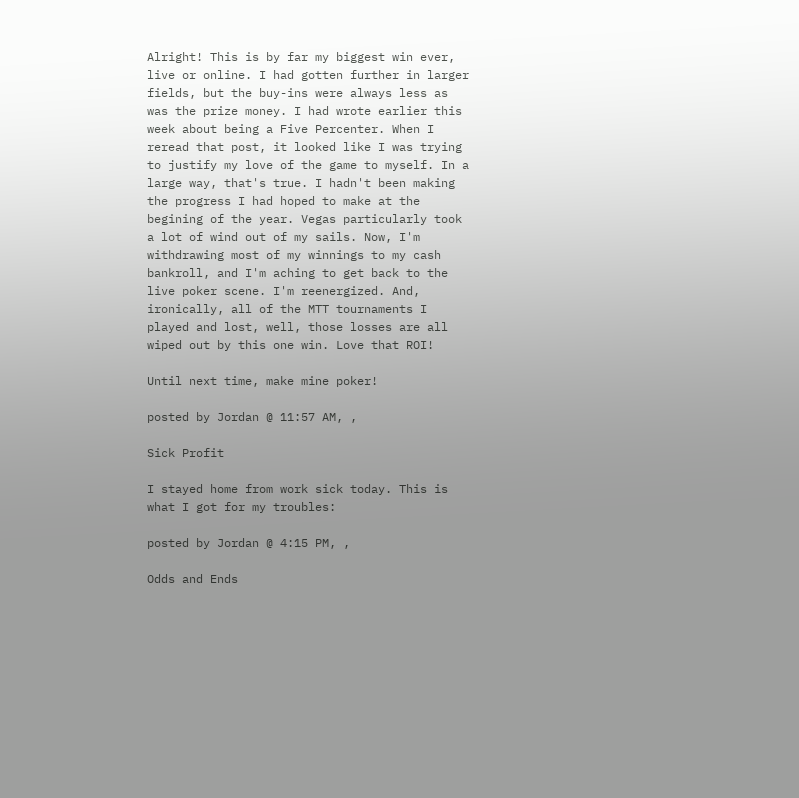Alright! This is by far my biggest win ever, live or online. I had gotten further in larger fields, but the buy-ins were always less as was the prize money. I had wrote earlier this week about being a Five Percenter. When I reread that post, it looked like I was trying to justify my love of the game to myself. In a large way, that's true. I hadn't been making the progress I had hoped to make at the begining of the year. Vegas particularly took a lot of wind out of my sails. Now, I'm withdrawing most of my winnings to my cash bankroll, and I'm aching to get back to the live poker scene. I'm reenergized. And, ironically, all of the MTT tournaments I played and lost, well, those losses are all wiped out by this one win. Love that ROI!

Until next time, make mine poker!

posted by Jordan @ 11:57 AM, ,

Sick Profit

I stayed home from work sick today. This is what I got for my troubles:

posted by Jordan @ 4:15 PM, ,

Odds and Ends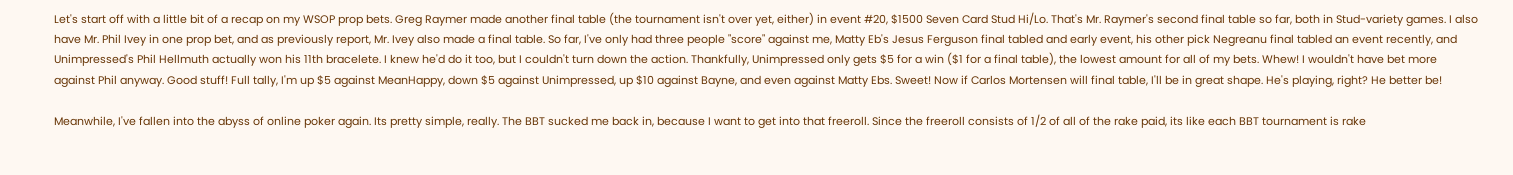Let's start off with a little bit of a recap on my WSOP prop bets. Greg Raymer made another final table (the tournament isn't over yet, either) in event #20, $1500 Seven Card Stud Hi/Lo. That's Mr. Raymer's second final table so far, both in Stud-variety games. I also have Mr. Phil Ivey in one prop bet, and as previously report, Mr. Ivey also made a final table. So far, I've only had three people "score" against me, Matty Eb's Jesus Ferguson final tabled and early event, his other pick Negreanu final tabled an event recently, and Unimpressed's Phil Hellmuth actually won his 11th bracelete. I knew he'd do it too, but I couldn't turn down the action. Thankfully, Unimpressed only gets $5 for a win ($1 for a final table), the lowest amount for all of my bets. Whew! I wouldn't have bet more against Phil anyway. Good stuff! Full tally, I'm up $5 against MeanHappy, down $5 against Unimpressed, up $10 against Bayne, and even against Matty Ebs. Sweet! Now if Carlos Mortensen will final table, I'll be in great shape. He's playing, right? He better be!

Meanwhile, I've fallen into the abyss of online poker again. Its pretty simple, really. The BBT sucked me back in, because I want to get into that freeroll. Since the freeroll consists of 1/2 of all of the rake paid, its like each BBT tournament is rake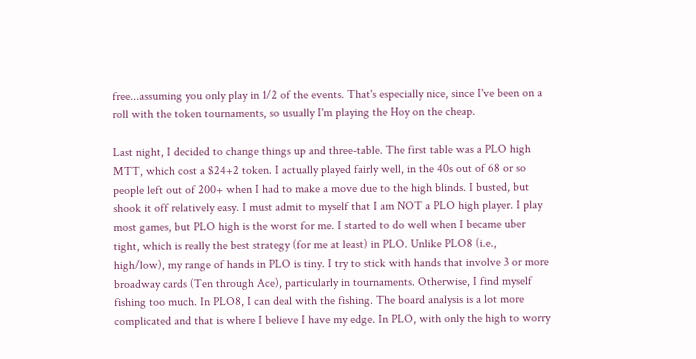free...assuming you only play in 1/2 of the events. That's especially nice, since I've been on a roll with the token tournaments, so usually I'm playing the Hoy on the cheap.

Last night, I decided to change things up and three-table. The first table was a PLO high MTT, which cost a $24+2 token. I actually played fairly well, in the 40s out of 68 or so people left out of 200+ when I had to make a move due to the high blinds. I busted, but shook it off relatively easy. I must admit to myself that I am NOT a PLO high player. I play most games, but PLO high is the worst for me. I started to do well when I became uber tight, which is really the best strategy (for me at least) in PLO. Unlike PLO8 (i.e., high/low), my range of hands in PLO is tiny. I try to stick with hands that involve 3 or more broadway cards (Ten through Ace), particularly in tournaments. Otherwise, I find myself fishing too much. In PLO8, I can deal with the fishing. The board analysis is a lot more complicated and that is where I believe I have my edge. In PLO, with only the high to worry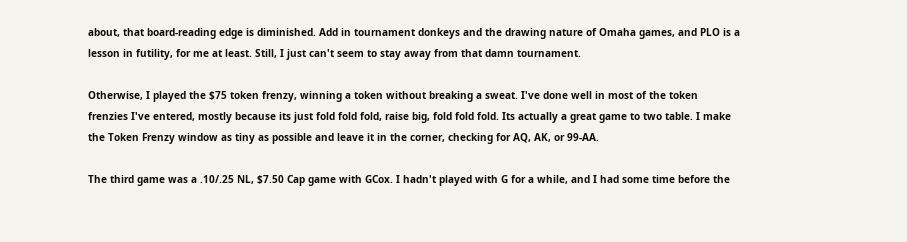about, that board-reading edge is diminished. Add in tournament donkeys and the drawing nature of Omaha games, and PLO is a lesson in futility, for me at least. Still, I just can't seem to stay away from that damn tournament.

Otherwise, I played the $75 token frenzy, winning a token without breaking a sweat. I've done well in most of the token frenzies I've entered, mostly because its just fold fold fold, raise big, fold fold fold. Its actually a great game to two table. I make the Token Frenzy window as tiny as possible and leave it in the corner, checking for AQ, AK, or 99-AA.

The third game was a .10/.25 NL, $7.50 Cap game with GCox. I hadn't played with G for a while, and I had some time before the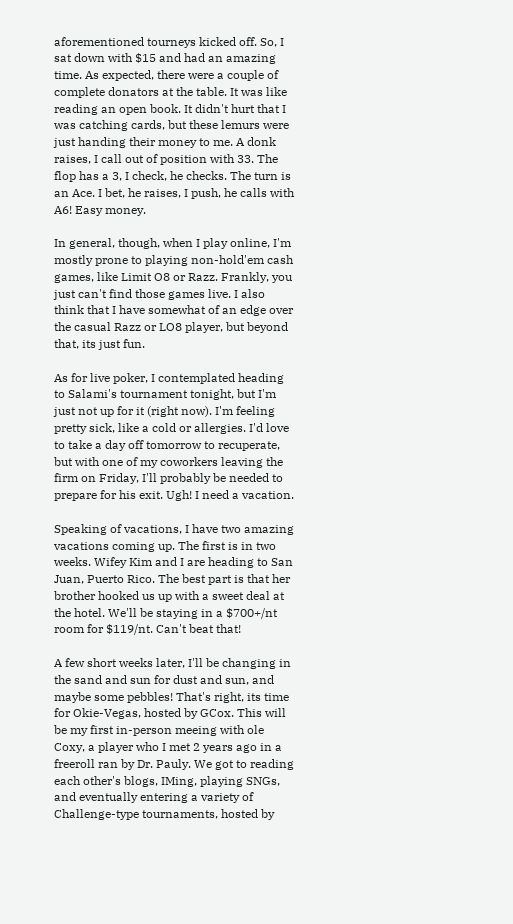aforementioned tourneys kicked off. So, I sat down with $15 and had an amazing time. As expected, there were a couple of complete donators at the table. It was like reading an open book. It didn't hurt that I was catching cards, but these lemurs were just handing their money to me. A donk raises, I call out of position with 33. The flop has a 3, I check, he checks. The turn is an Ace. I bet, he raises, I push, he calls with A6! Easy money.

In general, though, when I play online, I'm mostly prone to playing non-hold'em cash games, like Limit O8 or Razz. Frankly, you just can't find those games live. I also think that I have somewhat of an edge over the casual Razz or LO8 player, but beyond that, its just fun.

As for live poker, I contemplated heading to Salami's tournament tonight, but I'm just not up for it (right now). I'm feeling pretty sick, like a cold or allergies. I'd love to take a day off tomorrow to recuperate, but with one of my coworkers leaving the firm on Friday, I'll probably be needed to prepare for his exit. Ugh! I need a vacation.

Speaking of vacations, I have two amazing vacations coming up. The first is in two weeks. Wifey Kim and I are heading to San Juan, Puerto Rico. The best part is that her brother hooked us up with a sweet deal at the hotel. We'll be staying in a $700+/nt room for $119/nt. Can't beat that!

A few short weeks later, I'll be changing in the sand and sun for dust and sun, and maybe some pebbles! That's right, its time for Okie-Vegas, hosted by GCox. This will be my first in-person meeing with ole Coxy, a player who I met 2 years ago in a freeroll ran by Dr. Pauly. We got to reading each other's blogs, IMing, playing SNGs, and eventually entering a variety of Challenge-type tournaments, hosted by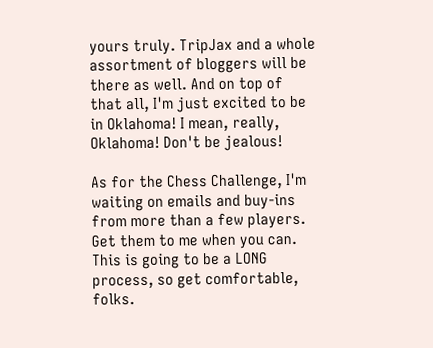yours truly. TripJax and a whole assortment of bloggers will be there as well. And on top of that all, I'm just excited to be in Oklahoma! I mean, really, Oklahoma! Don't be jealous!

As for the Chess Challenge, I'm waiting on emails and buy-ins from more than a few players. Get them to me when you can. This is going to be a LONG process, so get comfortable, folks.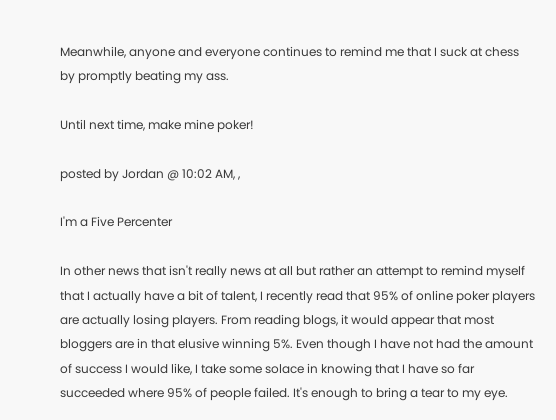Meanwhile, anyone and everyone continues to remind me that I suck at chess by promptly beating my ass.

Until next time, make mine poker!

posted by Jordan @ 10:02 AM, ,

I'm a Five Percenter

In other news that isn't really news at all but rather an attempt to remind myself that I actually have a bit of talent, I recently read that 95% of online poker players are actually losing players. From reading blogs, it would appear that most bloggers are in that elusive winning 5%. Even though I have not had the amount of success I would like, I take some solace in knowing that I have so far succeeded where 95% of people failed. It's enough to bring a tear to my eye.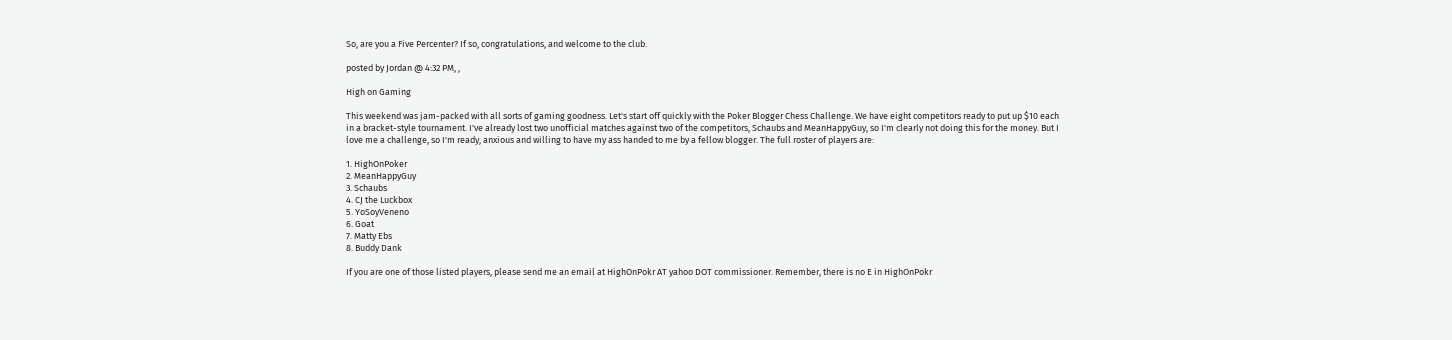So, are you a Five Percenter? If so, congratulations, and welcome to the club.

posted by Jordan @ 4:32 PM, ,

High on Gaming

This weekend was jam-packed with all sorts of gaming goodness. Let's start off quickly with the Poker Blogger Chess Challenge. We have eight competitors ready to put up $10 each in a bracket-style tournament. I've already lost two unofficial matches against two of the competitors, Schaubs and MeanHappyGuy, so I'm clearly not doing this for the money. But I love me a challenge, so I'm ready, anxious and willing to have my ass handed to me by a fellow blogger. The full roster of players are:

1. HighOnPoker
2. MeanHappyGuy
3. Schaubs
4. CJ the Luckbox
5. YoSoyVeneno
6. Goat
7. Matty Ebs
8. Buddy Dank

If you are one of those listed players, please send me an email at HighOnPokr AT yahoo DOT commissioner. Remember, there is no E in HighOnPokr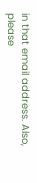in that email address. Also, please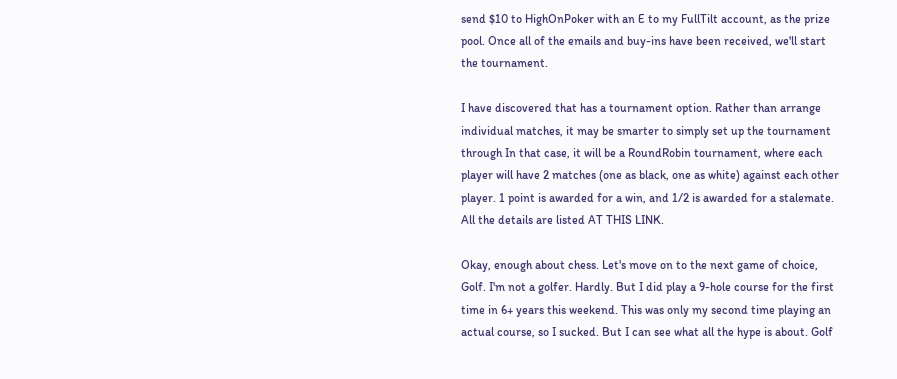send $10 to HighOnPoker with an E to my FullTilt account, as the prize pool. Once all of the emails and buy-ins have been received, we'll start the tournament.

I have discovered that has a tournament option. Rather than arrange individual matches, it may be smarter to simply set up the tournament through In that case, it will be a RoundRobin tournament, where each player will have 2 matches (one as black, one as white) against each other player. 1 point is awarded for a win, and 1/2 is awarded for a stalemate. All the details are listed AT THIS LINK.

Okay, enough about chess. Let's move on to the next game of choice, Golf. I'm not a golfer. Hardly. But I did play a 9-hole course for the first time in 6+ years this weekend. This was only my second time playing an actual course, so I sucked. But I can see what all the hype is about. Golf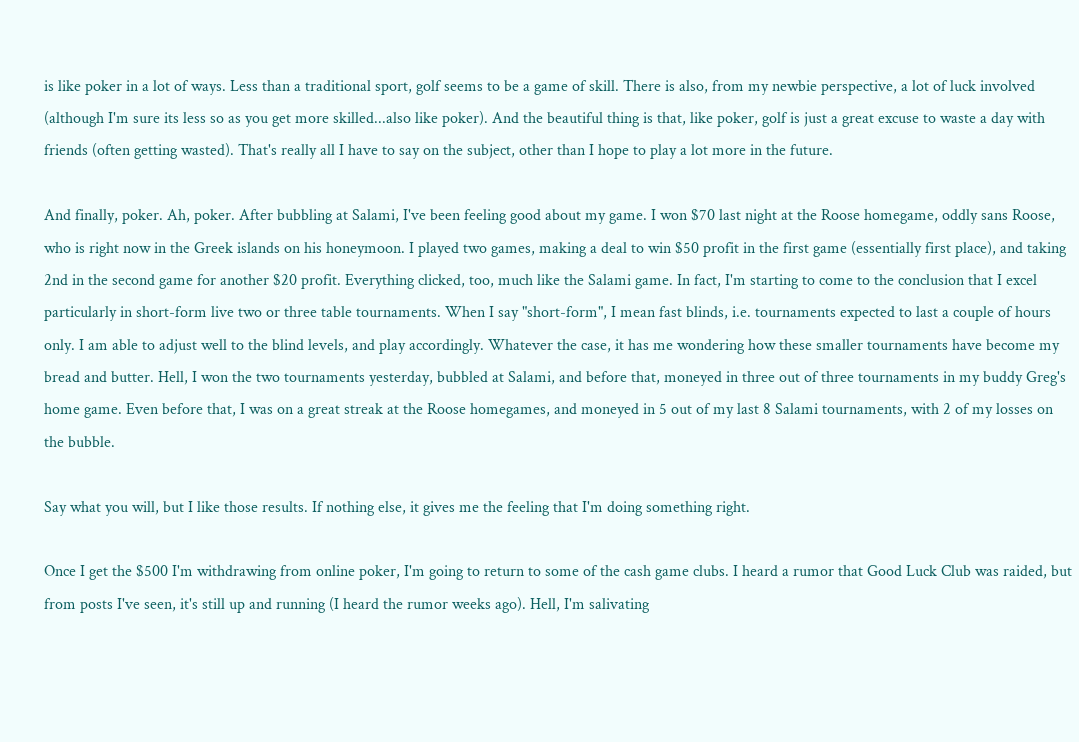is like poker in a lot of ways. Less than a traditional sport, golf seems to be a game of skill. There is also, from my newbie perspective, a lot of luck involved (although I'm sure its less so as you get more skilled...also like poker). And the beautiful thing is that, like poker, golf is just a great excuse to waste a day with friends (often getting wasted). That's really all I have to say on the subject, other than I hope to play a lot more in the future.

And finally, poker. Ah, poker. After bubbling at Salami, I've been feeling good about my game. I won $70 last night at the Roose homegame, oddly sans Roose, who is right now in the Greek islands on his honeymoon. I played two games, making a deal to win $50 profit in the first game (essentially first place), and taking 2nd in the second game for another $20 profit. Everything clicked, too, much like the Salami game. In fact, I'm starting to come to the conclusion that I excel particularly in short-form live two or three table tournaments. When I say "short-form", I mean fast blinds, i.e. tournaments expected to last a couple of hours only. I am able to adjust well to the blind levels, and play accordingly. Whatever the case, it has me wondering how these smaller tournaments have become my bread and butter. Hell, I won the two tournaments yesterday, bubbled at Salami, and before that, moneyed in three out of three tournaments in my buddy Greg's home game. Even before that, I was on a great streak at the Roose homegames, and moneyed in 5 out of my last 8 Salami tournaments, with 2 of my losses on the bubble.

Say what you will, but I like those results. If nothing else, it gives me the feeling that I'm doing something right.

Once I get the $500 I'm withdrawing from online poker, I'm going to return to some of the cash game clubs. I heard a rumor that Good Luck Club was raided, but from posts I've seen, it's still up and running (I heard the rumor weeks ago). Hell, I'm salivating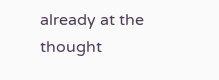already at the thought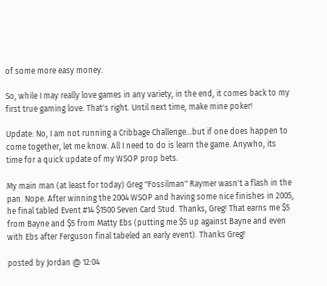of some more easy money.

So, while I may really love games in any variety, in the end, it comes back to my first true gaming love. That's right. Until next time, make mine poker!

Update: No, I am not running a Cribbage Challenge...but if one does happen to come together, let me know. All I need to do is learn the game. Anywho, its time for a quick update of my WSOP prop bets.

My main man (at least for today) Greg "Fossilman" Raymer wasn't a flash in the pan. Nope. After winning the 2004 WSOP and having some nice finishes in 2005, he final tabled Event #14 $1500 Seven Card Stud. Thanks, Greg! That earns me $5 from Bayne and $5 from Matty Ebs (putting me $5 up against Bayne and even with Ebs after Ferguson final tabeled an early event). Thanks Greg!

posted by Jordan @ 12:04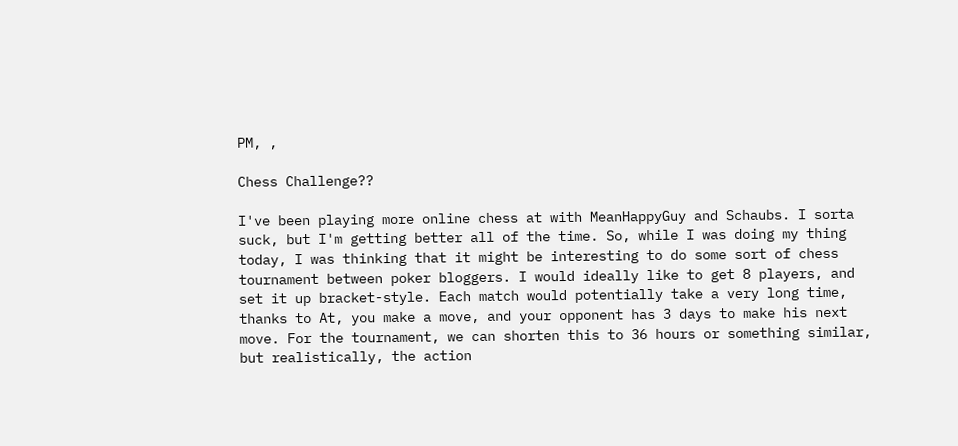PM, ,

Chess Challenge??

I've been playing more online chess at with MeanHappyGuy and Schaubs. I sorta suck, but I'm getting better all of the time. So, while I was doing my thing today, I was thinking that it might be interesting to do some sort of chess tournament between poker bloggers. I would ideally like to get 8 players, and set it up bracket-style. Each match would potentially take a very long time, thanks to At, you make a move, and your opponent has 3 days to make his next move. For the tournament, we can shorten this to 36 hours or something similar, but realistically, the action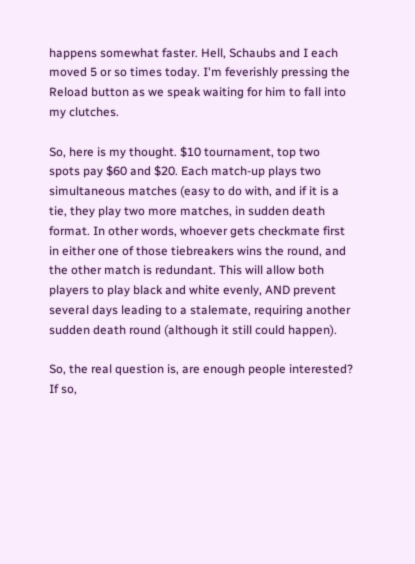happens somewhat faster. Hell, Schaubs and I each moved 5 or so times today. I'm feverishly pressing the Reload button as we speak waiting for him to fall into my clutches.

So, here is my thought. $10 tournament, top two spots pay $60 and $20. Each match-up plays two simultaneous matches (easy to do with, and if it is a tie, they play two more matches, in sudden death format. In other words, whoever gets checkmate first in either one of those tiebreakers wins the round, and the other match is redundant. This will allow both players to play black and white evenly, AND prevent several days leading to a stalemate, requiring another sudden death round (although it still could happen).

So, the real question is, are enough people interested? If so,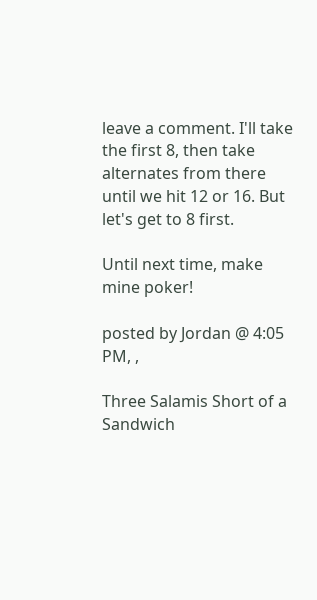leave a comment. I'll take the first 8, then take alternates from there until we hit 12 or 16. But let's get to 8 first.

Until next time, make mine poker!

posted by Jordan @ 4:05 PM, ,

Three Salamis Short of a Sandwich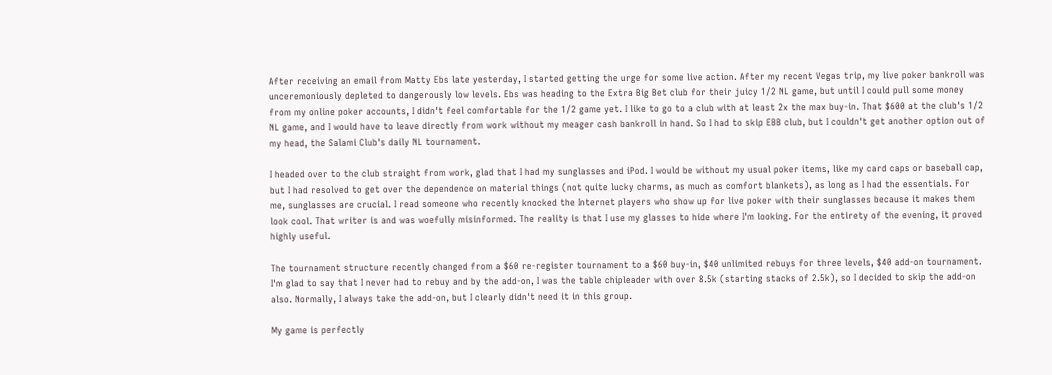After receiving an email from Matty Ebs late yesterday, I started getting the urge for some live action. After my recent Vegas trip, my live poker bankroll was unceremoniously depleted to dangerously low levels. Ebs was heading to the Extra Big Bet club for their juicy 1/2 NL game, but until I could pull some money from my online poker accounts, I didn't feel comfortable for the 1/2 game yet. I like to go to a club with at least 2x the max buy-in. That $600 at the club's 1/2 NL game, and I would have to leave directly from work without my meager cash bankroll in hand. So I had to skip EBB club, but I couldn't get another option out of my head, the Salami Club's daily NL tournament.

I headed over to the club straight from work, glad that I had my sunglasses and iPod. I would be without my usual poker items, like my card caps or baseball cap, but I had resolved to get over the dependence on material things (not quite lucky charms, as much as comfort blankets), as long as I had the essentials. For me, sunglasses are crucial. I read someone who recently knocked the Internet players who show up for live poker with their sunglasses because it makes them look cool. That writer is and was woefully misinformed. The reality is that I use my glasses to hide where I'm looking. For the entirety of the evening, it proved highly useful.

The tournament structure recently changed from a $60 re-register tournament to a $60 buy-in, $40 unlimited rebuys for three levels, $40 add-on tournament. I'm glad to say that I never had to rebuy and by the add-on, I was the table chipleader with over 8.5k (starting stacks of 2.5k), so I decided to skip the add-on also. Normally, I always take the add-on, but I clearly didn't need it in this group.

My game is perfectly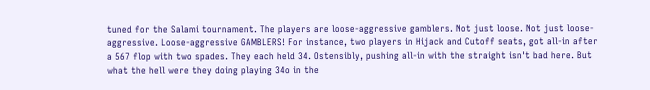tuned for the Salami tournament. The players are loose-aggressive gamblers. Not just loose. Not just loose-aggressive. Loose-aggressive GAMBLERS! For instance, two players in Hijack and Cutoff seats, got all-in after a 567 flop with two spades. They each held 34. Ostensibly, pushing all-in with the straight isn't bad here. But what the hell were they doing playing 34o in the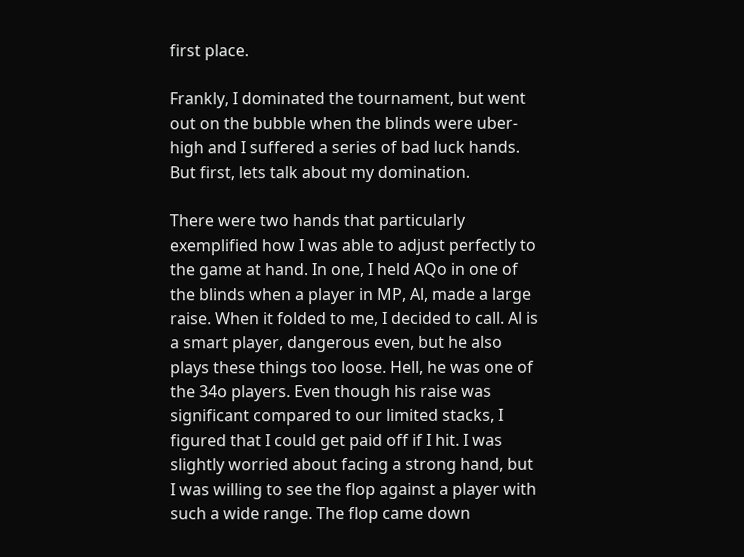first place.

Frankly, I dominated the tournament, but went out on the bubble when the blinds were uber-high and I suffered a series of bad luck hands. But first, lets talk about my domination.

There were two hands that particularly exemplified how I was able to adjust perfectly to the game at hand. In one, I held AQo in one of the blinds when a player in MP, Al, made a large raise. When it folded to me, I decided to call. Al is a smart player, dangerous even, but he also plays these things too loose. Hell, he was one of the 34o players. Even though his raise was significant compared to our limited stacks, I figured that I could get paid off if I hit. I was slightly worried about facing a strong hand, but I was willing to see the flop against a player with such a wide range. The flop came down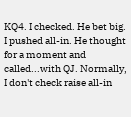KQ4. I checked. He bet big. I pushed all-in. He thought for a moment and called...with QJ. Normally, I don't check raise all-in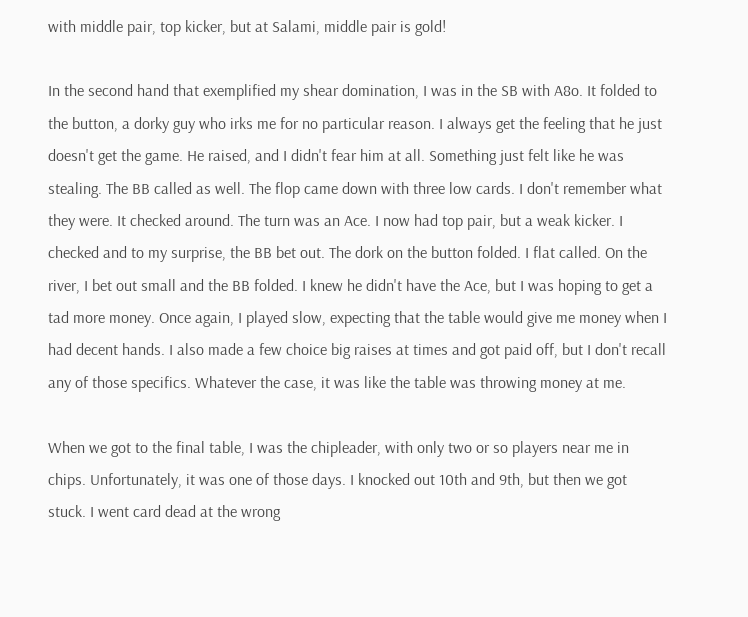with middle pair, top kicker, but at Salami, middle pair is gold!

In the second hand that exemplified my shear domination, I was in the SB with A8o. It folded to the button, a dorky guy who irks me for no particular reason. I always get the feeling that he just doesn't get the game. He raised, and I didn't fear him at all. Something just felt like he was stealing. The BB called as well. The flop came down with three low cards. I don't remember what they were. It checked around. The turn was an Ace. I now had top pair, but a weak kicker. I checked and to my surprise, the BB bet out. The dork on the button folded. I flat called. On the river, I bet out small and the BB folded. I knew he didn't have the Ace, but I was hoping to get a tad more money. Once again, I played slow, expecting that the table would give me money when I had decent hands. I also made a few choice big raises at times and got paid off, but I don't recall any of those specifics. Whatever the case, it was like the table was throwing money at me.

When we got to the final table, I was the chipleader, with only two or so players near me in chips. Unfortunately, it was one of those days. I knocked out 10th and 9th, but then we got stuck. I went card dead at the wrong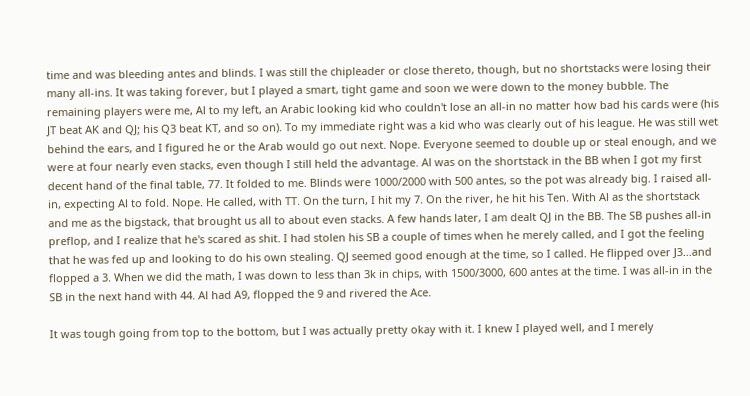time and was bleeding antes and blinds. I was still the chipleader or close thereto, though, but no shortstacks were losing their many all-ins. It was taking forever, but I played a smart, tight game and soon we were down to the money bubble. The remaining players were me, Al to my left, an Arabic looking kid who couldn't lose an all-in no matter how bad his cards were (his JT beat AK and QJ; his Q3 beat KT, and so on). To my immediate right was a kid who was clearly out of his league. He was still wet behind the ears, and I figured he or the Arab would go out next. Nope. Everyone seemed to double up or steal enough, and we were at four nearly even stacks, even though I still held the advantage. Al was on the shortstack in the BB when I got my first decent hand of the final table, 77. It folded to me. Blinds were 1000/2000 with 500 antes, so the pot was already big. I raised all-in, expecting Al to fold. Nope. He called, with TT. On the turn, I hit my 7. On the river, he hit his Ten. With Al as the shortstack and me as the bigstack, that brought us all to about even stacks. A few hands later, I am dealt QJ in the BB. The SB pushes all-in preflop, and I realize that he's scared as shit. I had stolen his SB a couple of times when he merely called, and I got the feeling that he was fed up and looking to do his own stealing. QJ seemed good enough at the time, so I called. He flipped over J3...and flopped a 3. When we did the math, I was down to less than 3k in chips, with 1500/3000, 600 antes at the time. I was all-in in the SB in the next hand with 44. Al had A9, flopped the 9 and rivered the Ace.

It was tough going from top to the bottom, but I was actually pretty okay with it. I knew I played well, and I merely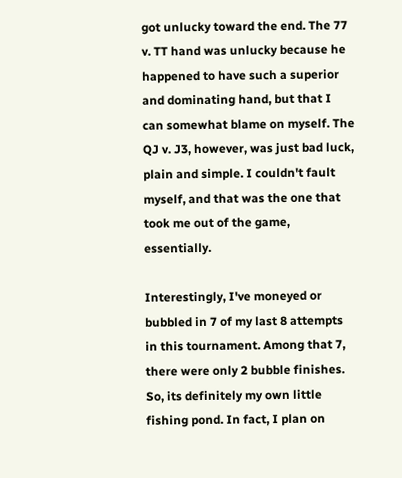got unlucky toward the end. The 77 v. TT hand was unlucky because he happened to have such a superior and dominating hand, but that I can somewhat blame on myself. The QJ v. J3, however, was just bad luck, plain and simple. I couldn't fault myself, and that was the one that took me out of the game, essentially.

Interestingly, I've moneyed or bubbled in 7 of my last 8 attempts in this tournament. Among that 7, there were only 2 bubble finishes. So, its definitely my own little fishing pond. In fact, I plan on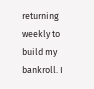returning weekly to build my bankroll. I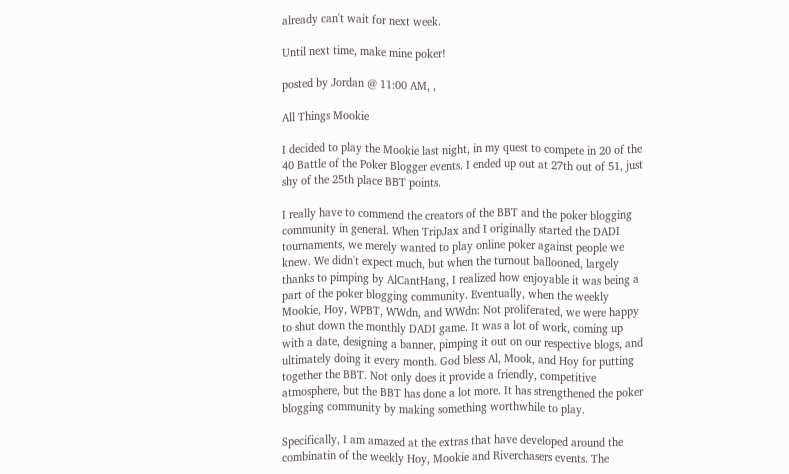already can't wait for next week.

Until next time, make mine poker!

posted by Jordan @ 11:00 AM, ,

All Things Mookie

I decided to play the Mookie last night, in my quest to compete in 20 of the 40 Battle of the Poker Blogger events. I ended up out at 27th out of 51, just shy of the 25th place BBT points.

I really have to commend the creators of the BBT and the poker blogging community in general. When TripJax and I originally started the DADI tournaments, we merely wanted to play online poker against people we knew. We didn't expect much, but when the turnout ballooned, largely thanks to pimping by AlCantHang, I realized how enjoyable it was being a part of the poker blogging community. Eventually, when the weekly Mookie, Hoy, WPBT, WWdn, and WWdn: Not proliferated, we were happy to shut down the monthly DADI game. It was a lot of work, coming up with a date, designing a banner, pimping it out on our respective blogs, and ultimately doing it every month. God bless Al, Mook, and Hoy for putting together the BBT. Not only does it provide a friendly, competitive atmosphere, but the BBT has done a lot more. It has strengthened the poker blogging community by making something worthwhile to play.

Specifically, I am amazed at the extras that have developed around the combinatin of the weekly Hoy, Mookie and Riverchasers events. The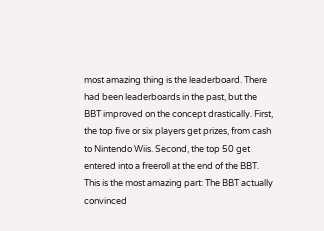most amazing thing is the leaderboard. There had been leaderboards in the past, but the BBT improved on the concept drastically. First, the top five or six players get prizes, from cash to Nintendo Wiis. Second, the top 50 get entered into a freeroll at the end of the BBT. This is the most amazing part: The BBT actually convinced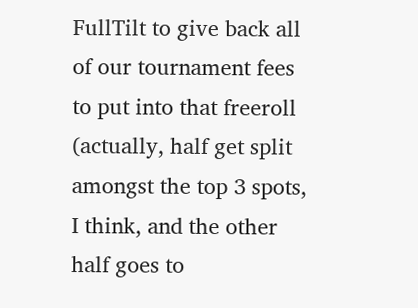FullTilt to give back all of our tournament fees to put into that freeroll (actually, half get split amongst the top 3 spots, I think, and the other half goes to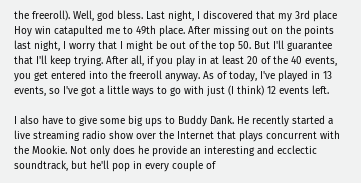the freeroll). Well, god bless. Last night, I discovered that my 3rd place Hoy win catapulted me to 49th place. After missing out on the points last night, I worry that I might be out of the top 50. But I'll guarantee that I'll keep trying. After all, if you play in at least 20 of the 40 events, you get entered into the freeroll anyway. As of today, I've played in 13 events, so I've got a little ways to go with just (I think) 12 events left.

I also have to give some big ups to Buddy Dank. He recently started a live streaming radio show over the Internet that plays concurrent with the Mookie. Not only does he provide an interesting and ecclectic soundtrack, but he'll pop in every couple of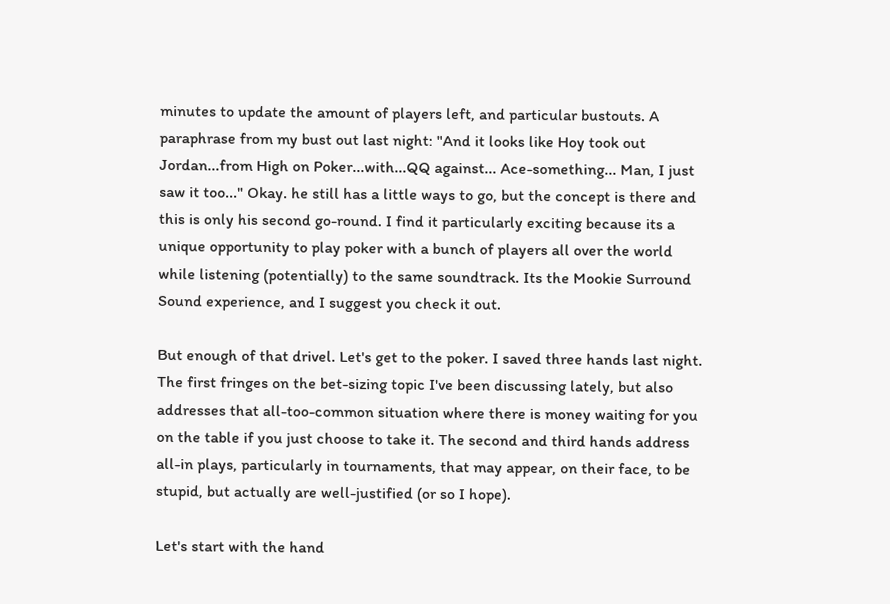minutes to update the amount of players left, and particular bustouts. A paraphrase from my bust out last night: "And it looks like Hoy took out Jordan...from High on Poker...with...QQ against... Ace-something... Man, I just saw it too..." Okay. he still has a little ways to go, but the concept is there and this is only his second go-round. I find it particularly exciting because its a unique opportunity to play poker with a bunch of players all over the world while listening (potentially) to the same soundtrack. Its the Mookie Surround Sound experience, and I suggest you check it out.

But enough of that drivel. Let's get to the poker. I saved three hands last night. The first fringes on the bet-sizing topic I've been discussing lately, but also addresses that all-too-common situation where there is money waiting for you on the table if you just choose to take it. The second and third hands address all-in plays, particularly in tournaments, that may appear, on their face, to be stupid, but actually are well-justified (or so I hope).

Let's start with the hand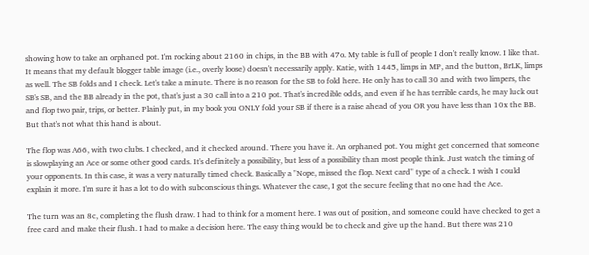showing how to take an orphaned pot. I'm rocking about 2160 in chips, in the BB with 47o. My table is full of people I don't really know. I like that. It means that my default blogger table image (i.e., overly loose) doesn't necessarily apply. Katie, with 1445, limps in MP, and the button, BrLK, limps as well. The SB folds and I check. Let's take a minute. There is no reason for the SB to fold here. He only has to call 30 and with two limpers, the SB's SB, and the BB already in the pot, that's just a 30 call into a 210 pot. That's incredible odds, and even if he has terrible cards, he may luck out and flop two pair, trips, or better. Plainly put, in my book you ONLY fold your SB if there is a raise ahead of you OR you have less than 10x the BB. But that's not what this hand is about.

The flop was A66, with two clubs. I checked, and it checked around. There you have it. An orphaned pot. You might get concerned that someone is slowplaying an Ace or some other good cards. It's definitely a possibility, but less of a possibility than most people think. Just watch the timing of your opponents. In this case, it was a very naturally timed check. Basically a "Nope, missed the flop. Next card" type of a check. I wish I could explain it more. I'm sure it has a lot to do with subconscious things. Whatever the case, I got the secure feeling that no one had the Ace.

The turn was an 8c, completing the flush draw. I had to think for a moment here. I was out of position, and someone could have checked to get a free card and make their flush. I had to make a decision here. The easy thing would be to check and give up the hand. But there was 210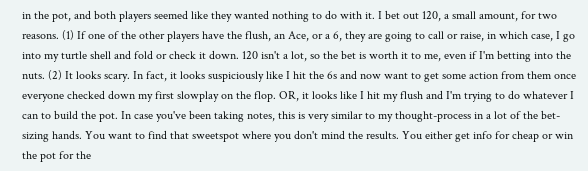in the pot, and both players seemed like they wanted nothing to do with it. I bet out 120, a small amount, for two reasons. (1) If one of the other players have the flush, an Ace, or a 6, they are going to call or raise, in which case, I go into my turtle shell and fold or check it down. 120 isn't a lot, so the bet is worth it to me, even if I'm betting into the nuts. (2) It looks scary. In fact, it looks suspiciously like I hit the 6s and now want to get some action from them once everyone checked down my first slowplay on the flop. OR, it looks like I hit my flush and I'm trying to do whatever I can to build the pot. In case you've been taking notes, this is very similar to my thought-process in a lot of the bet-sizing hands. You want to find that sweetspot where you don't mind the results. You either get info for cheap or win the pot for the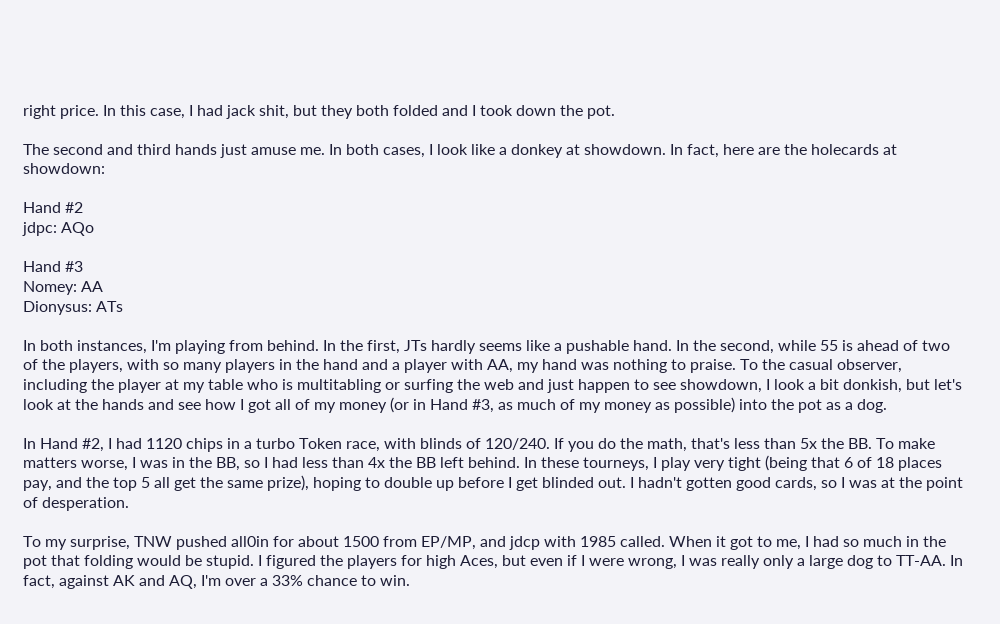right price. In this case, I had jack shit, but they both folded and I took down the pot.

The second and third hands just amuse me. In both cases, I look like a donkey at showdown. In fact, here are the holecards at showdown:

Hand #2
jdpc: AQo

Hand #3
Nomey: AA
Dionysus: ATs

In both instances, I'm playing from behind. In the first, JTs hardly seems like a pushable hand. In the second, while 55 is ahead of two of the players, with so many players in the hand and a player with AA, my hand was nothing to praise. To the casual observer, including the player at my table who is multitabling or surfing the web and just happen to see showdown, I look a bit donkish, but let's look at the hands and see how I got all of my money (or in Hand #3, as much of my money as possible) into the pot as a dog.

In Hand #2, I had 1120 chips in a turbo Token race, with blinds of 120/240. If you do the math, that's less than 5x the BB. To make matters worse, I was in the BB, so I had less than 4x the BB left behind. In these tourneys, I play very tight (being that 6 of 18 places pay, and the top 5 all get the same prize), hoping to double up before I get blinded out. I hadn't gotten good cards, so I was at the point of desperation.

To my surprise, TNW pushed all0in for about 1500 from EP/MP, and jdcp with 1985 called. When it got to me, I had so much in the pot that folding would be stupid. I figured the players for high Aces, but even if I were wrong, I was really only a large dog to TT-AA. In fact, against AK and AQ, I'm over a 33% chance to win.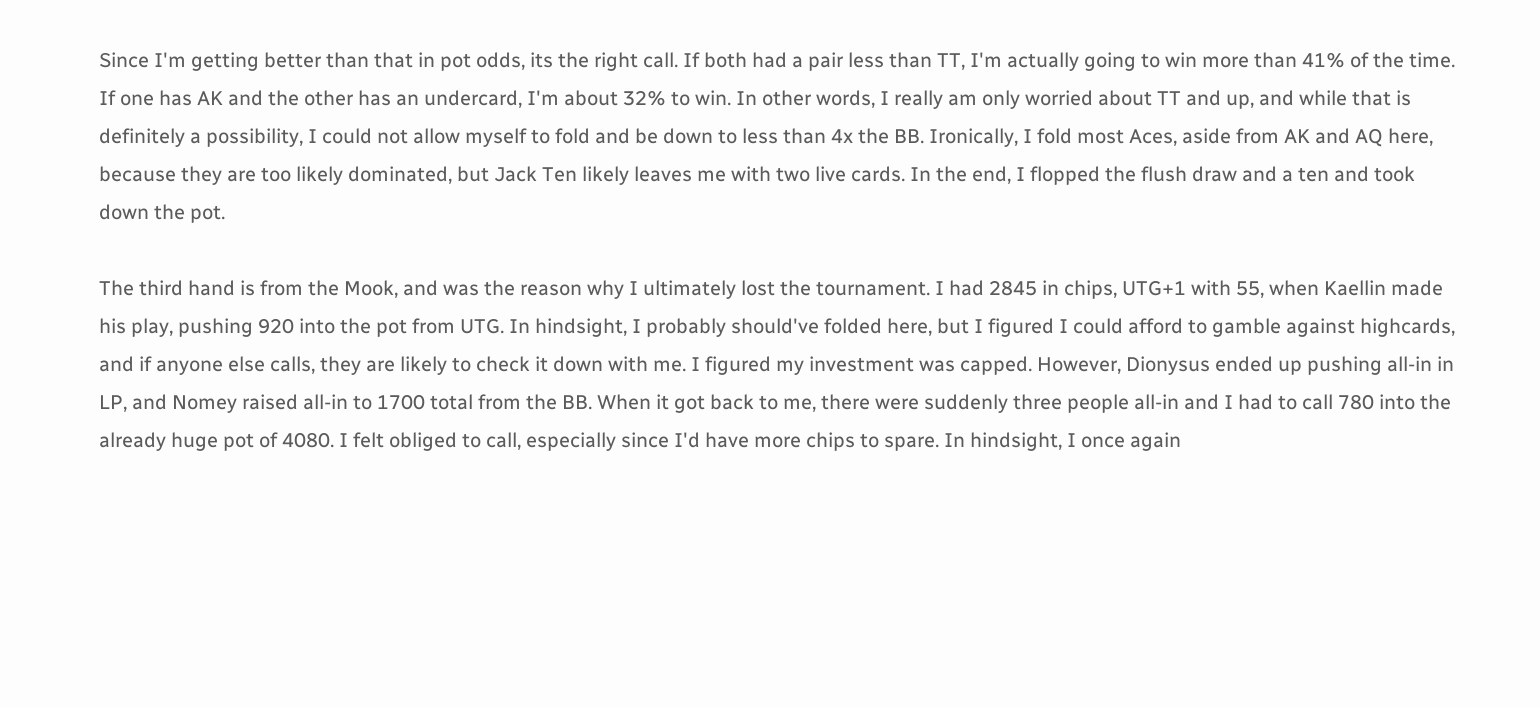Since I'm getting better than that in pot odds, its the right call. If both had a pair less than TT, I'm actually going to win more than 41% of the time. If one has AK and the other has an undercard, I'm about 32% to win. In other words, I really am only worried about TT and up, and while that is definitely a possibility, I could not allow myself to fold and be down to less than 4x the BB. Ironically, I fold most Aces, aside from AK and AQ here, because they are too likely dominated, but Jack Ten likely leaves me with two live cards. In the end, I flopped the flush draw and a ten and took down the pot.

The third hand is from the Mook, and was the reason why I ultimately lost the tournament. I had 2845 in chips, UTG+1 with 55, when Kaellin made his play, pushing 920 into the pot from UTG. In hindsight, I probably should've folded here, but I figured I could afford to gamble against highcards, and if anyone else calls, they are likely to check it down with me. I figured my investment was capped. However, Dionysus ended up pushing all-in in LP, and Nomey raised all-in to 1700 total from the BB. When it got back to me, there were suddenly three people all-in and I had to call 780 into the already huge pot of 4080. I felt obliged to call, especially since I'd have more chips to spare. In hindsight, I once again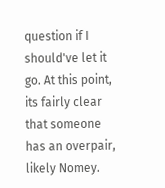question if I should've let it go. At this point, its fairly clear that someone has an overpair, likely Nomey.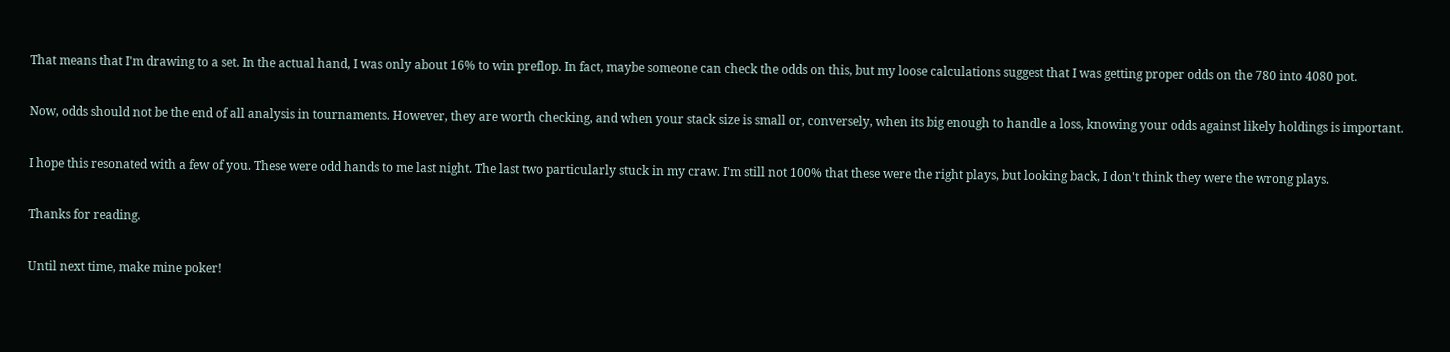That means that I'm drawing to a set. In the actual hand, I was only about 16% to win preflop. In fact, maybe someone can check the odds on this, but my loose calculations suggest that I was getting proper odds on the 780 into 4080 pot.

Now, odds should not be the end of all analysis in tournaments. However, they are worth checking, and when your stack size is small or, conversely, when its big enough to handle a loss, knowing your odds against likely holdings is important.

I hope this resonated with a few of you. These were odd hands to me last night. The last two particularly stuck in my craw. I'm still not 100% that these were the right plays, but looking back, I don't think they were the wrong plays.

Thanks for reading.

Until next time, make mine poker!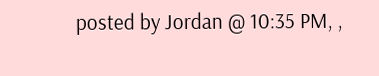posted by Jordan @ 10:35 PM, ,